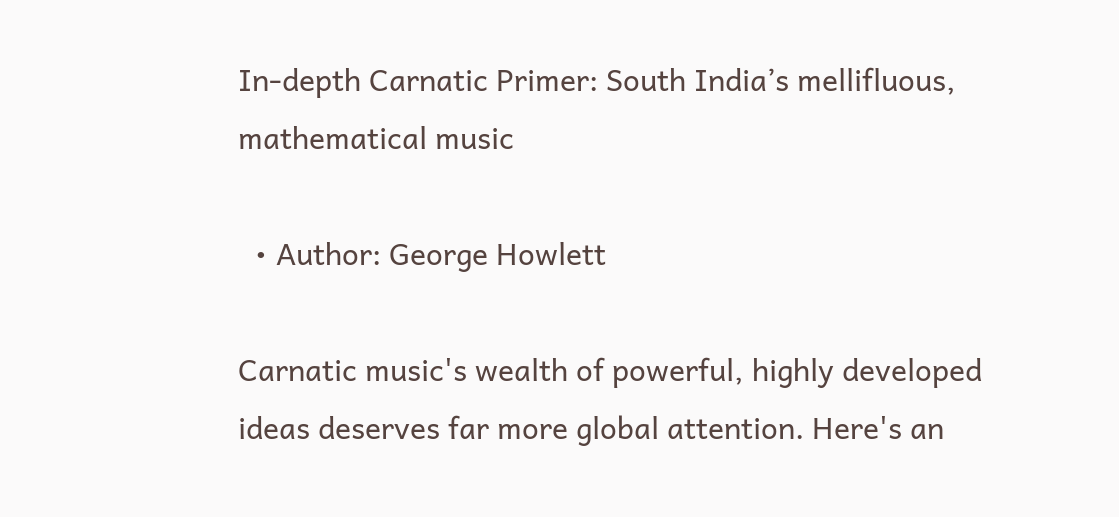In-depth Carnatic Primer: South India’s mellifluous, mathematical music

  • Author: George Howlett

Carnatic music's wealth of powerful, highly developed ideas deserves far more global attention. Here's an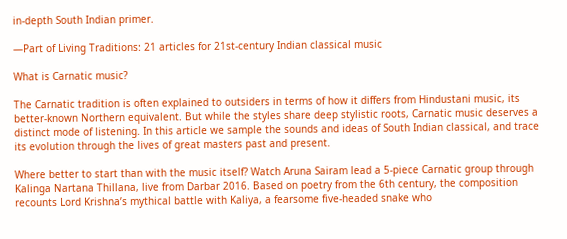in-depth South Indian primer.

—Part of Living Traditions: 21 articles for 21st-century Indian classical music

What is Carnatic music?

The Carnatic tradition is often explained to outsiders in terms of how it differs from Hindustani music, its better-known Northern equivalent. But while the styles share deep stylistic roots, Carnatic music deserves a distinct mode of listening. In this article we sample the sounds and ideas of South Indian classical, and trace its evolution through the lives of great masters past and present.

Where better to start than with the music itself? Watch Aruna Sairam lead a 5-piece Carnatic group through Kalinga Nartana Thillana, live from Darbar 2016. Based on poetry from the 6th century, the composition recounts Lord Krishna’s mythical battle with Kaliya, a fearsome five-headed snake who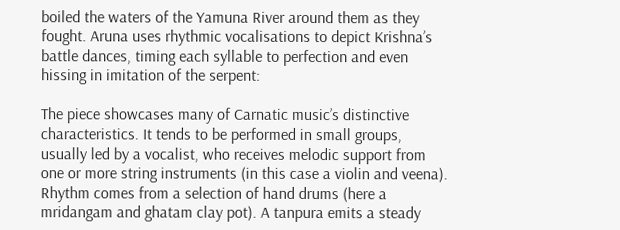boiled the waters of the Yamuna River around them as they fought. Aruna uses rhythmic vocalisations to depict Krishna’s battle dances, timing each syllable to perfection and even hissing in imitation of the serpent:

The piece showcases many of Carnatic music’s distinctive characteristics. It tends to be performed in small groups, usually led by a vocalist, who receives melodic support from one or more string instruments (in this case a violin and veena). Rhythm comes from a selection of hand drums (here a mridangam and ghatam clay pot). A tanpura emits a steady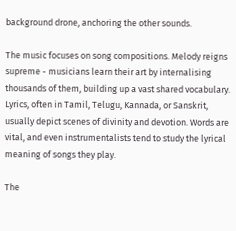background drone, anchoring the other sounds.

The music focuses on song compositions. Melody reigns supreme - musicians learn their art by internalising thousands of them, building up a vast shared vocabulary. Lyrics, often in Tamil, Telugu, Kannada, or Sanskrit, usually depict scenes of divinity and devotion. Words are vital, and even instrumentalists tend to study the lyrical meaning of songs they play.

The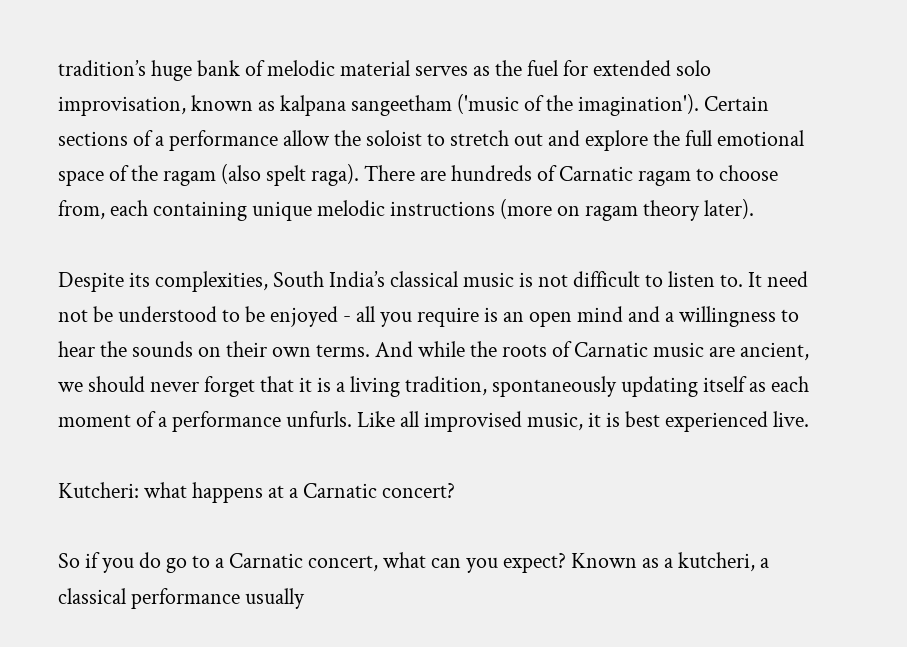tradition’s huge bank of melodic material serves as the fuel for extended solo improvisation, known as kalpana sangeetham ('music of the imagination'). Certain sections of a performance allow the soloist to stretch out and explore the full emotional space of the ragam (also spelt raga). There are hundreds of Carnatic ragam to choose from, each containing unique melodic instructions (more on ragam theory later).

Despite its complexities, South India’s classical music is not difficult to listen to. It need not be understood to be enjoyed - all you require is an open mind and a willingness to hear the sounds on their own terms. And while the roots of Carnatic music are ancient, we should never forget that it is a living tradition, spontaneously updating itself as each moment of a performance unfurls. Like all improvised music, it is best experienced live.

Kutcheri: what happens at a Carnatic concert?

So if you do go to a Carnatic concert, what can you expect? Known as a kutcheri, a classical performance usually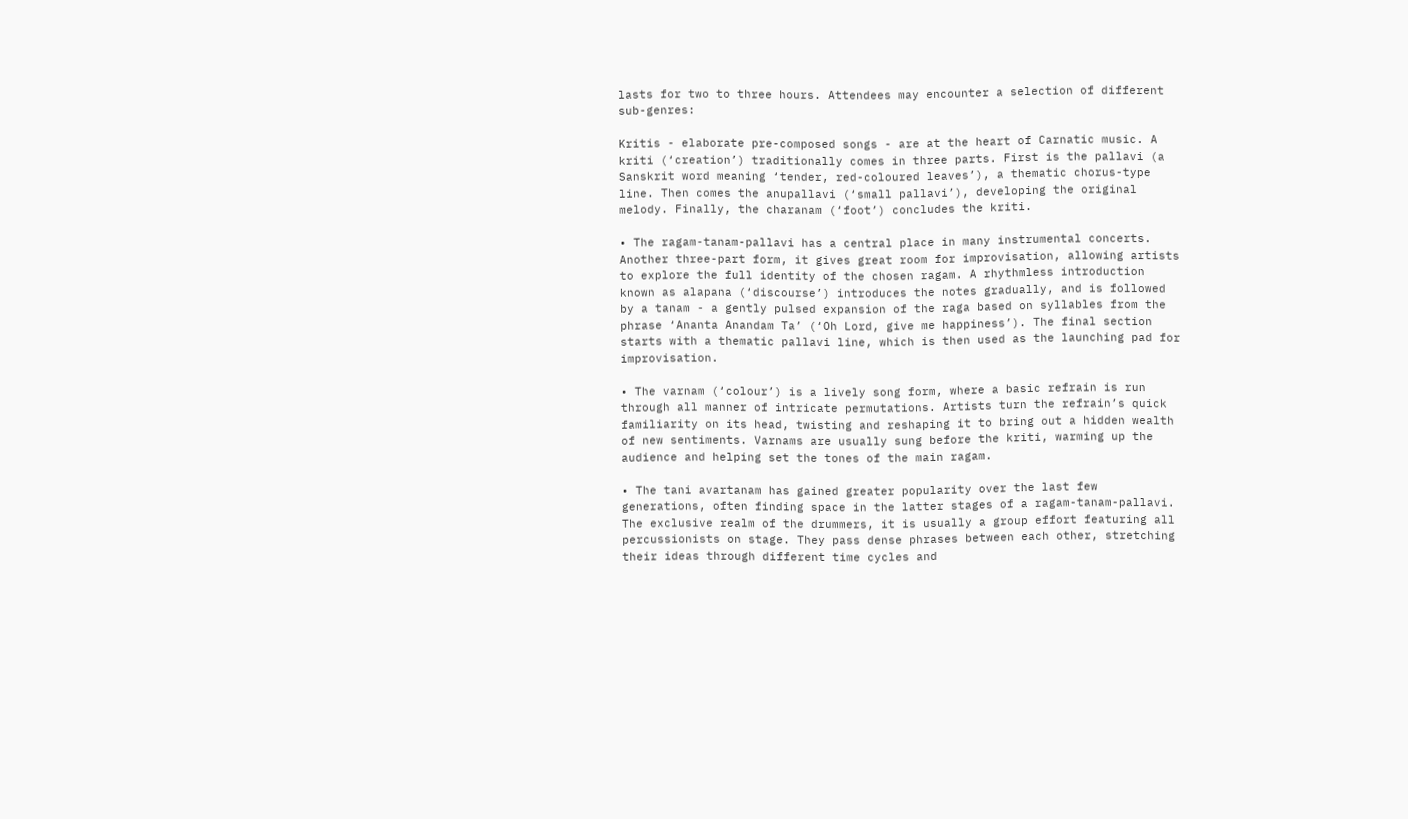lasts for two to three hours. Attendees may encounter a selection of different sub-genres:

Kritis - elaborate pre-composed songs - are at the heart of Carnatic music. A kriti (‘creation’) traditionally comes in three parts. First is the pallavi (a Sanskrit word meaning ‘tender, red-coloured leaves’), a thematic chorus-type line. Then comes the anupallavi (‘small pallavi’), developing the original melody. Finally, the charanam (‘foot’) concludes the kriti.

• The ragam-tanam-pallavi has a central place in many instrumental concerts. Another three-part form, it gives great room for improvisation, allowing artists to explore the full identity of the chosen ragam. A rhythmless introduction known as alapana (‘discourse’) introduces the notes gradually, and is followed by a tanam - a gently pulsed expansion of the raga based on syllables from the phrase ‘Ananta Anandam Ta’ (‘Oh Lord, give me happiness’). The final section starts with a thematic pallavi line, which is then used as the launching pad for improvisation.

• The varnam (‘colour’) is a lively song form, where a basic refrain is run through all manner of intricate permutations. Artists turn the refrain’s quick familiarity on its head, twisting and reshaping it to bring out a hidden wealth of new sentiments. Varnams are usually sung before the kriti, warming up the audience and helping set the tones of the main ragam.

• The tani avartanam has gained greater popularity over the last few generations, often finding space in the latter stages of a ragam-tanam-pallavi. The exclusive realm of the drummers, it is usually a group effort featuring all percussionists on stage. They pass dense phrases between each other, stretching their ideas through different time cycles and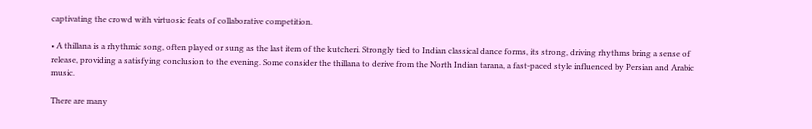captivating the crowd with virtuosic feats of collaborative competition.

• A thillana is a rhythmic song, often played or sung as the last item of the kutcheri. Strongly tied to Indian classical dance forms, its strong, driving rhythms bring a sense of release, providing a satisfying conclusion to the evening. Some consider the thillana to derive from the North Indian tarana, a fast-paced style influenced by Persian and Arabic music.

There are many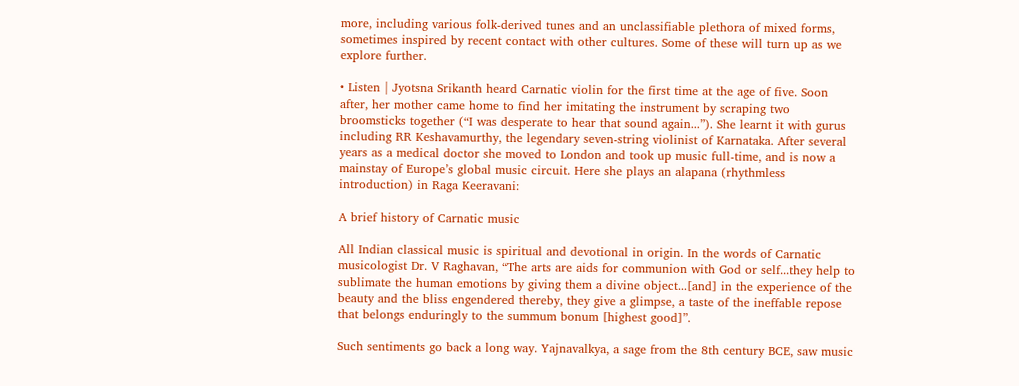more, including various folk-derived tunes and an unclassifiable plethora of mixed forms, sometimes inspired by recent contact with other cultures. Some of these will turn up as we explore further.

• Listen | Jyotsna Srikanth heard Carnatic violin for the first time at the age of five. Soon after, her mother came home to find her imitating the instrument by scraping two broomsticks together (“I was desperate to hear that sound again...”). She learnt it with gurus including RR Keshavamurthy, the legendary seven-string violinist of Karnataka. After several years as a medical doctor she moved to London and took up music full-time, and is now a mainstay of Europe’s global music circuit. Here she plays an alapana (rhythmless introduction) in Raga Keeravani:

A brief history of Carnatic music

All Indian classical music is spiritual and devotional in origin. In the words of Carnatic musicologist Dr. V Raghavan, “The arts are aids for communion with God or self...they help to sublimate the human emotions by giving them a divine object...[and] in the experience of the beauty and the bliss engendered thereby, they give a glimpse, a taste of the ineffable repose that belongs enduringly to the summum bonum [highest good]”.

Such sentiments go back a long way. Yajnavalkya, a sage from the 8th century BCE, saw music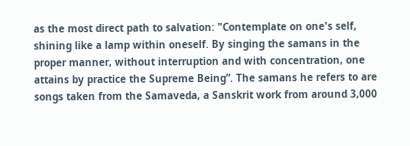as the most direct path to salvation: "Contemplate on one's self, shining like a lamp within oneself. By singing the samans in the proper manner, without interruption and with concentration, one attains by practice the Supreme Being”. The samans he refers to are songs taken from the Samaveda, a Sanskrit work from around 3,000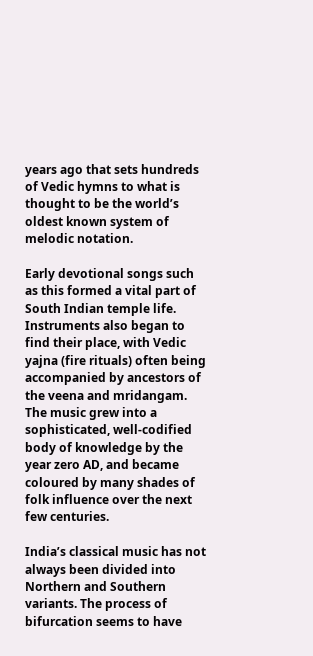years ago that sets hundreds of Vedic hymns to what is thought to be the world’s oldest known system of melodic notation.

Early devotional songs such as this formed a vital part of South Indian temple life. Instruments also began to find their place, with Vedic yajna (fire rituals) often being accompanied by ancestors of the veena and mridangam. The music grew into a sophisticated, well-codified body of knowledge by the year zero AD, and became coloured by many shades of folk influence over the next few centuries.

India’s classical music has not always been divided into Northern and Southern variants. The process of bifurcation seems to have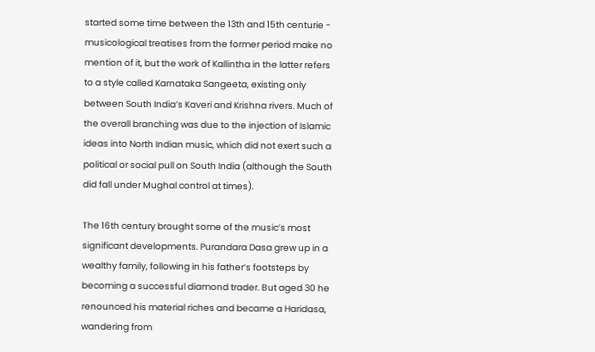started some time between the 13th and 15th centurie - musicological treatises from the former period make no mention of it, but the work of Kallintha in the latter refers to a style called Karnataka Sangeeta, existing only between South India’s Kaveri and Krishna rivers. Much of the overall branching was due to the injection of Islamic ideas into North Indian music, which did not exert such a political or social pull on South India (although the South did fall under Mughal control at times).

The 16th century brought some of the music’s most significant developments. Purandara Dasa grew up in a wealthy family, following in his father’s footsteps by becoming a successful diamond trader. But aged 30 he renounced his material riches and became a Haridasa, wandering from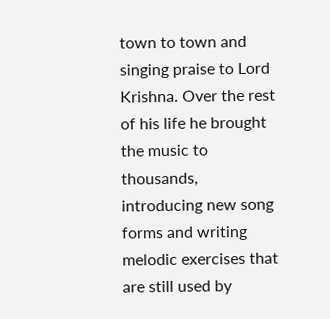town to town and singing praise to Lord Krishna. Over the rest of his life he brought the music to thousands, introducing new song forms and writing melodic exercises that are still used by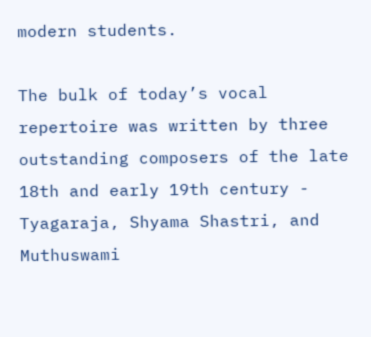modern students.

The bulk of today’s vocal repertoire was written by three outstanding composers of the late 18th and early 19th century - Tyagaraja, Shyama Shastri, and Muthuswami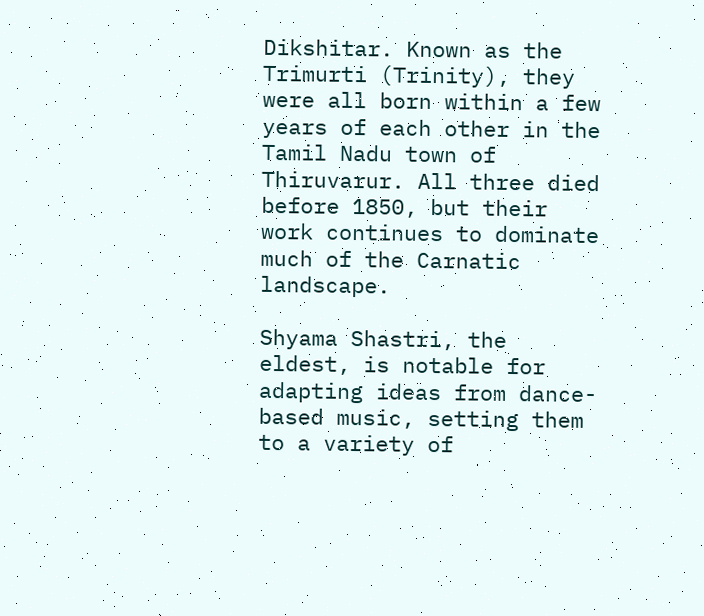Dikshitar. Known as the Trimurti (Trinity), they were all born within a few years of each other in the Tamil Nadu town of Thiruvarur. All three died before 1850, but their work continues to dominate much of the Carnatic landscape.

Shyama Shastri, the eldest, is notable for adapting ideas from dance-based music, setting them to a variety of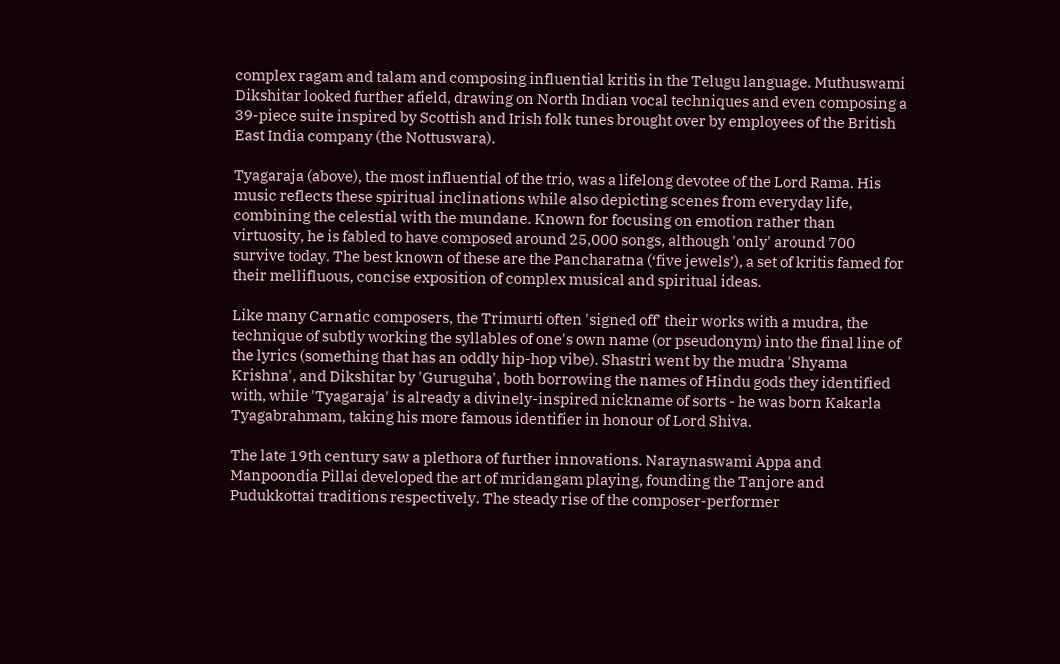complex ragam and talam and composing influential kritis in the Telugu language. Muthuswami Dikshitar looked further afield, drawing on North Indian vocal techniques and even composing a 39-piece suite inspired by Scottish and Irish folk tunes brought over by employees of the British East India company (the Nottuswara).

Tyagaraja (above), the most influential of the trio, was a lifelong devotee of the Lord Rama. His music reflects these spiritual inclinations while also depicting scenes from everyday life, combining the celestial with the mundane. Known for focusing on emotion rather than virtuosity, he is fabled to have composed around 25,000 songs, although 'only' around 700 survive today. The best known of these are the Pancharatna (‘five jewels’), a set of kritis famed for their mellifluous, concise exposition of complex musical and spiritual ideas.

Like many Carnatic composers, the Trimurti often 'signed off' their works with a mudra, the technique of subtly working the syllables of one's own name (or pseudonym) into the final line of the lyrics (something that has an oddly hip-hop vibe). Shastri went by the mudra 'Shyama Krishna', and Dikshitar by 'Guruguha', both borrowing the names of Hindu gods they identified with, while 'Tyagaraja' is already a divinely-inspired nickname of sorts - he was born Kakarla Tyagabrahmam, taking his more famous identifier in honour of Lord Shiva.

The late 19th century saw a plethora of further innovations. Naraynaswami Appa and Manpoondia Pillai developed the art of mridangam playing, founding the Tanjore and Pudukkottai traditions respectively. The steady rise of the composer-performer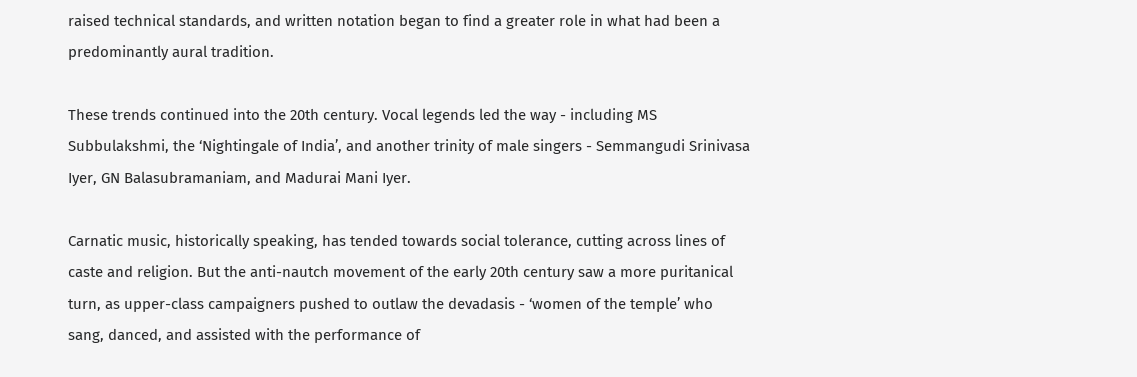raised technical standards, and written notation began to find a greater role in what had been a predominantly aural tradition.

These trends continued into the 20th century. Vocal legends led the way - including MS Subbulakshmi, the ‘Nightingale of India’, and another trinity of male singers - Semmangudi Srinivasa Iyer, GN Balasubramaniam, and Madurai Mani Iyer.

Carnatic music, historically speaking, has tended towards social tolerance, cutting across lines of caste and religion. But the anti-nautch movement of the early 20th century saw a more puritanical turn, as upper-class campaigners pushed to outlaw the devadasis - ‘women of the temple’ who sang, danced, and assisted with the performance of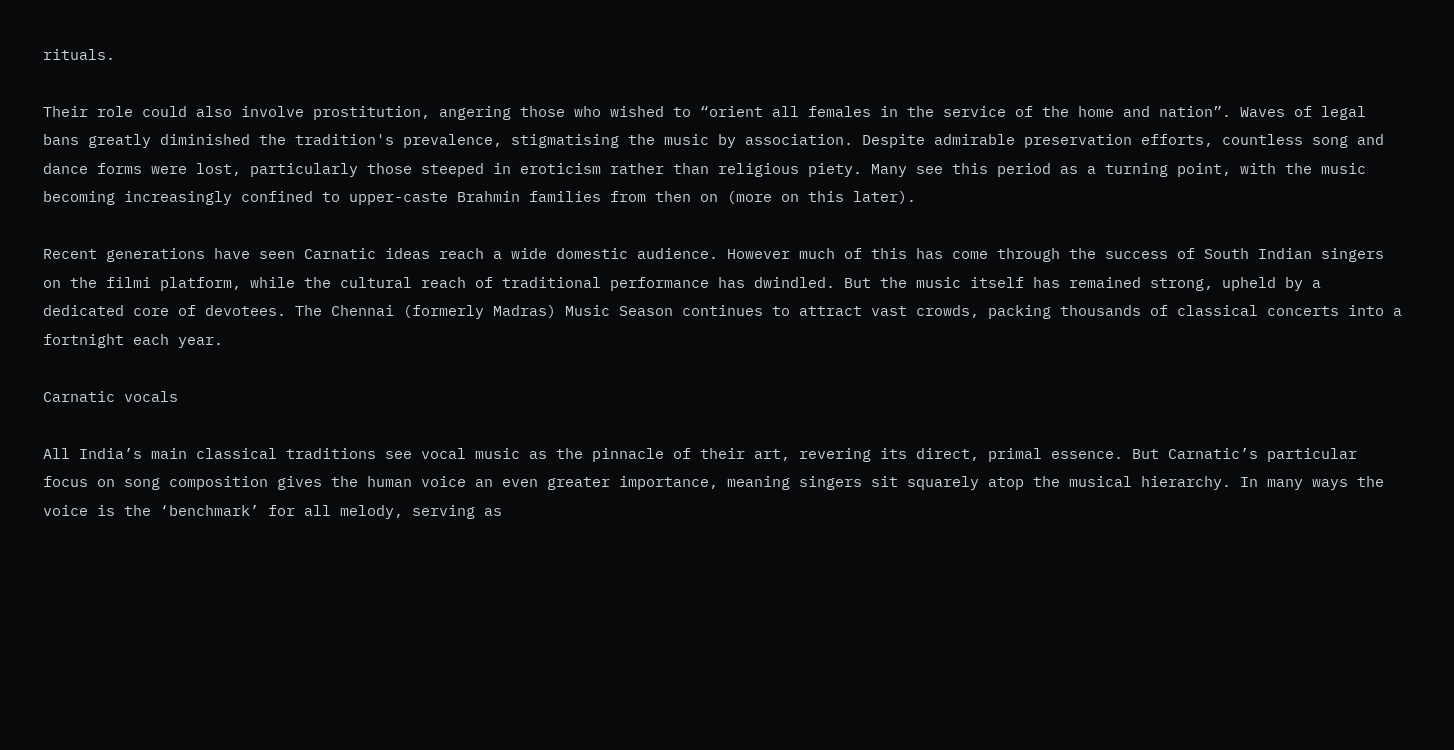rituals.

Their role could also involve prostitution, angering those who wished to “orient all females in the service of the home and nation”. Waves of legal bans greatly diminished the tradition's prevalence, stigmatising the music by association. Despite admirable preservation efforts, countless song and dance forms were lost, particularly those steeped in eroticism rather than religious piety. Many see this period as a turning point, with the music becoming increasingly confined to upper-caste Brahmin families from then on (more on this later).

Recent generations have seen Carnatic ideas reach a wide domestic audience. However much of this has come through the success of South Indian singers on the filmi platform, while the cultural reach of traditional performance has dwindled. But the music itself has remained strong, upheld by a dedicated core of devotees. The Chennai (formerly Madras) Music Season continues to attract vast crowds, packing thousands of classical concerts into a fortnight each year.

Carnatic vocals

All India’s main classical traditions see vocal music as the pinnacle of their art, revering its direct, primal essence. But Carnatic’s particular focus on song composition gives the human voice an even greater importance, meaning singers sit squarely atop the musical hierarchy. In many ways the voice is the ‘benchmark’ for all melody, serving as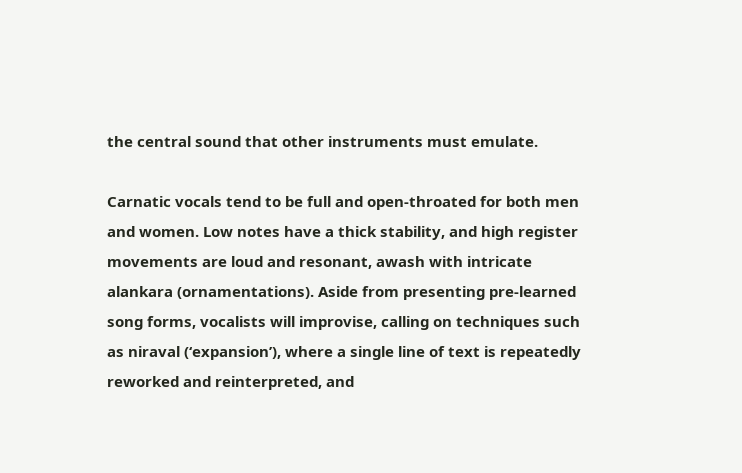the central sound that other instruments must emulate.

Carnatic vocals tend to be full and open-throated for both men and women. Low notes have a thick stability, and high register movements are loud and resonant, awash with intricate alankara (ornamentations). Aside from presenting pre-learned song forms, vocalists will improvise, calling on techniques such as niraval (‘expansion’), where a single line of text is repeatedly reworked and reinterpreted, and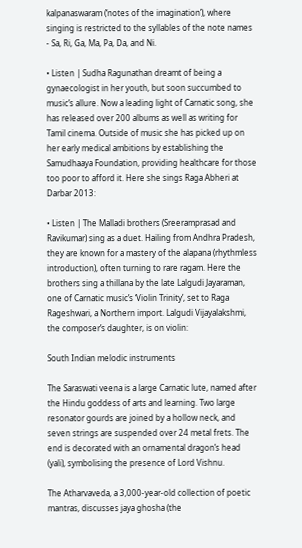kalpanaswaram (‘notes of the imagination’), where singing is restricted to the syllables of the note names - Sa, Ri, Ga, Ma, Pa, Da, and Ni.

• Listen | Sudha Ragunathan dreamt of being a gynaecologist in her youth, but soon succumbed to music’s allure. Now a leading light of Carnatic song, she has released over 200 albums as well as writing for Tamil cinema. Outside of music she has picked up on her early medical ambitions by establishing the Samudhaaya Foundation, providing healthcare for those too poor to afford it. Here she sings Raga Abheri at Darbar 2013:

• Listen | The Malladi brothers (Sreeramprasad and Ravikumar) sing as a duet. Hailing from Andhra Pradesh, they are known for a mastery of the alapana (rhythmless introduction), often turning to rare ragam. Here the brothers sing a thillana by the late Lalgudi Jayaraman, one of Carnatic music’s ‘Violin Trinity’, set to Raga Rageshwari, a Northern import. Lalgudi Vijayalakshmi, the composer’s daughter, is on violin:

South Indian melodic instruments

The Saraswati veena is a large Carnatic lute, named after the Hindu goddess of arts and learning. Two large resonator gourds are joined by a hollow neck, and seven strings are suspended over 24 metal frets. The end is decorated with an ornamental dragon’s head (yali), symbolising the presence of Lord Vishnu.

The Atharvaveda, a 3,000-year-old collection of poetic mantras, discusses jaya ghosha (the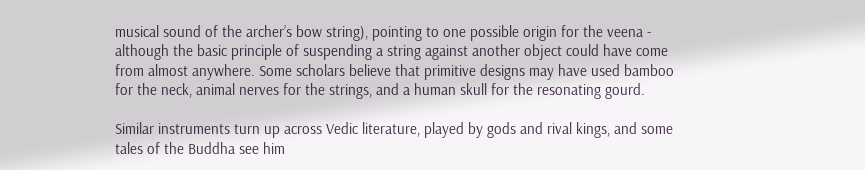musical sound of the archer’s bow string), pointing to one possible origin for the veena - although the basic principle of suspending a string against another object could have come from almost anywhere. Some scholars believe that primitive designs may have used bamboo for the neck, animal nerves for the strings, and a human skull for the resonating gourd.

Similar instruments turn up across Vedic literature, played by gods and rival kings, and some tales of the Buddha see him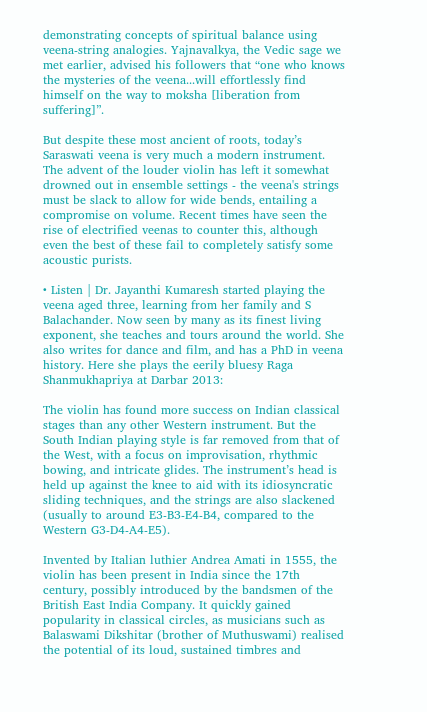demonstrating concepts of spiritual balance using veena-string analogies. Yajnavalkya, the Vedic sage we met earlier, advised his followers that “one who knows the mysteries of the veena...will effortlessly find himself on the way to moksha [liberation from suffering]”.

But despite these most ancient of roots, today’s Saraswati veena is very much a modern instrument. The advent of the louder violin has left it somewhat drowned out in ensemble settings - the veena's strings must be slack to allow for wide bends, entailing a compromise on volume. Recent times have seen the rise of electrified veenas to counter this, although even the best of these fail to completely satisfy some acoustic purists.

• Listen | Dr. Jayanthi Kumaresh started playing the veena aged three, learning from her family and S Balachander. Now seen by many as its finest living exponent, she teaches and tours around the world. She also writes for dance and film, and has a PhD in veena history. Here she plays the eerily bluesy Raga Shanmukhapriya at Darbar 2013:

The violin has found more success on Indian classical stages than any other Western instrument. But the South Indian playing style is far removed from that of the West, with a focus on improvisation, rhythmic bowing, and intricate glides. The instrument’s head is held up against the knee to aid with its idiosyncratic sliding techniques, and the strings are also slackened (usually to around E3-B3-E4-B4, compared to the Western G3-D4-A4-E5).

Invented by Italian luthier Andrea Amati in 1555, the violin has been present in India since the 17th century, possibly introduced by the bandsmen of the British East India Company. It quickly gained popularity in classical circles, as musicians such as Balaswami Dikshitar (brother of Muthuswami) realised the potential of its loud, sustained timbres and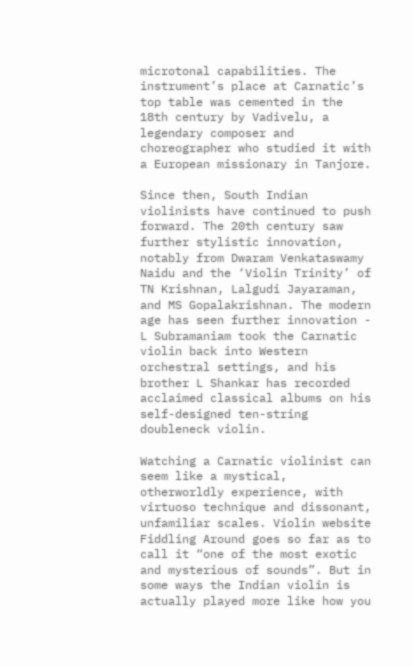microtonal capabilities. The instrument’s place at Carnatic’s top table was cemented in the 18th century by Vadivelu, a legendary composer and choreographer who studied it with a European missionary in Tanjore.

Since then, South Indian violinists have continued to push forward. The 20th century saw further stylistic innovation, notably from Dwaram Venkataswamy Naidu and the ‘Violin Trinity’ of TN Krishnan, Lalgudi Jayaraman, and MS Gopalakrishnan. The modern age has seen further innovation - L Subramaniam took the Carnatic violin back into Western orchestral settings, and his brother L Shankar has recorded acclaimed classical albums on his self-designed ten-string doubleneck violin.

Watching a Carnatic violinist can seem like a mystical, otherworldly experience, with virtuoso technique and dissonant, unfamiliar scales. Violin website Fiddling Around goes so far as to call it “one of the most exotic and mysterious of sounds”. But in some ways the Indian violin is actually played more like how you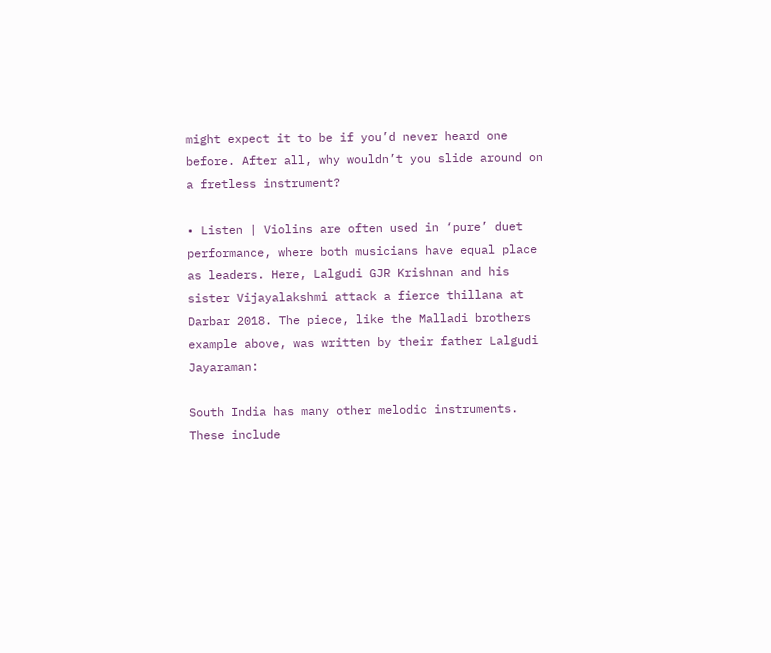might expect it to be if you’d never heard one before. After all, why wouldn’t you slide around on a fretless instrument?

• Listen | Violins are often used in ‘pure’ duet performance, where both musicians have equal place as leaders. Here, Lalgudi GJR Krishnan and his sister Vijayalakshmi attack a fierce thillana at Darbar 2018. The piece, like the Malladi brothers example above, was written by their father Lalgudi Jayaraman:

South India has many other melodic instruments. These include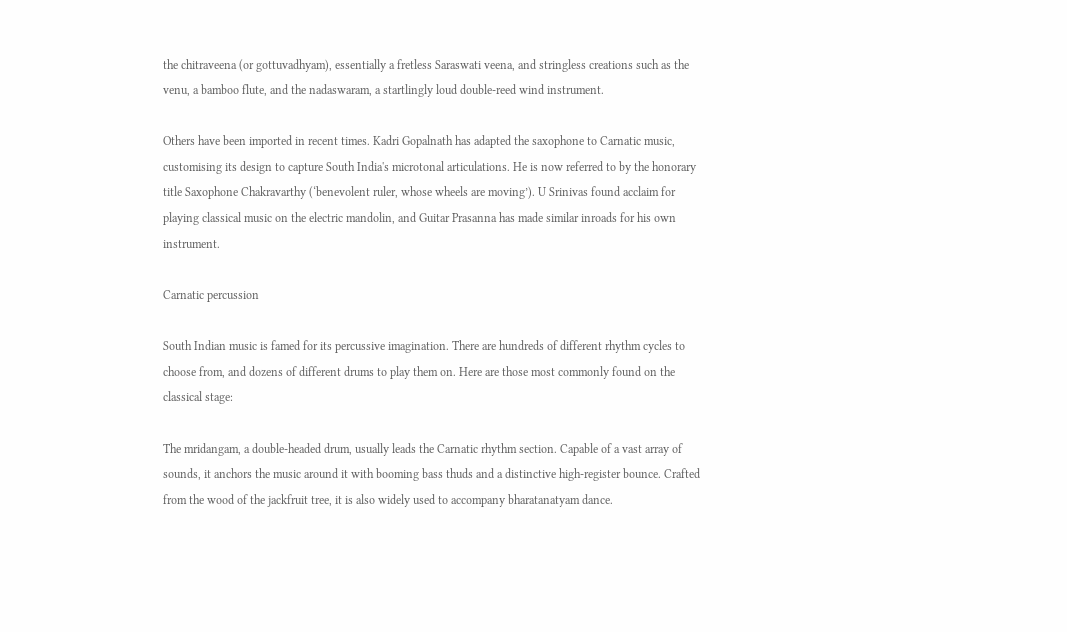the chitraveena (or gottuvadhyam), essentially a fretless Saraswati veena, and stringless creations such as the venu, a bamboo flute, and the nadaswaram, a startlingly loud double-reed wind instrument.

Others have been imported in recent times. Kadri Gopalnath has adapted the saxophone to Carnatic music, customising its design to capture South India's microtonal articulations. He is now referred to by the honorary title Saxophone Chakravarthy (‘benevolent ruler, whose wheels are moving’). U Srinivas found acclaim for playing classical music on the electric mandolin, and Guitar Prasanna has made similar inroads for his own instrument.

Carnatic percussion

South Indian music is famed for its percussive imagination. There are hundreds of different rhythm cycles to choose from, and dozens of different drums to play them on. Here are those most commonly found on the classical stage:

The mridangam, a double-headed drum, usually leads the Carnatic rhythm section. Capable of a vast array of sounds, it anchors the music around it with booming bass thuds and a distinctive high-register bounce. Crafted from the wood of the jackfruit tree, it is also widely used to accompany bharatanatyam dance.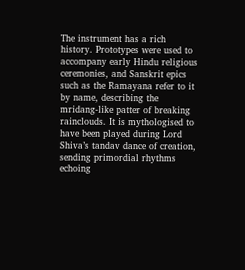The instrument has a rich history. Prototypes were used to accompany early Hindu religious ceremonies, and Sanskrit epics such as the Ramayana refer to it by name, describing the mridang-like patter of breaking rainclouds. It is mythologised to have been played during Lord Shiva’s tandav dance of creation, sending primordial rhythms echoing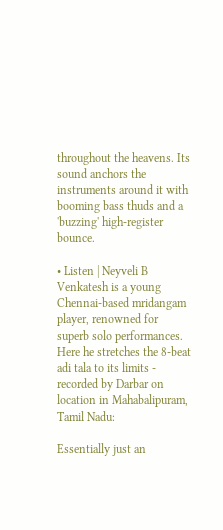throughout the heavens. Its sound anchors the instruments around it with booming bass thuds and a 'buzzing' high-register bounce.

• Listen | Neyveli B Venkatesh is a young Chennai-based mridangam player, renowned for superb solo performances. Here he stretches the 8-beat adi tala to its limits - recorded by Darbar on location in Mahabalipuram, Tamil Nadu:

Essentially just an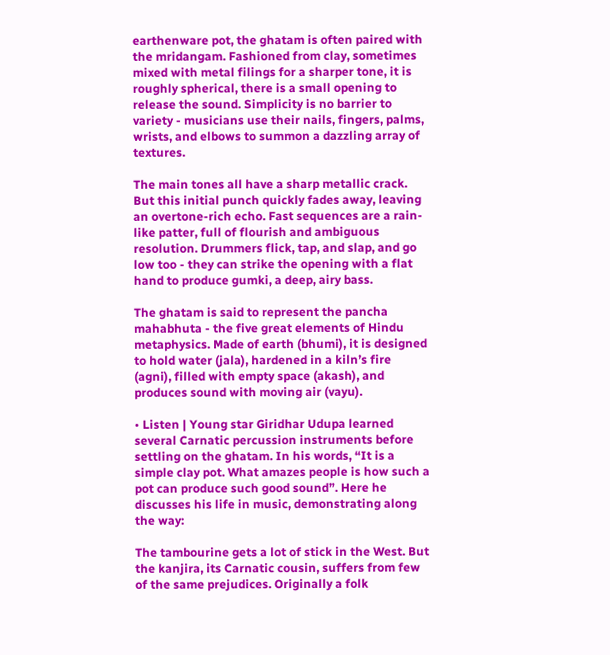earthenware pot, the ghatam is often paired with the mridangam. Fashioned from clay, sometimes mixed with metal filings for a sharper tone, it is roughly spherical, there is a small opening to release the sound. Simplicity is no barrier to variety - musicians use their nails, fingers, palms, wrists, and elbows to summon a dazzling array of textures.

The main tones all have a sharp metallic crack. But this initial punch quickly fades away, leaving an overtone-rich echo. Fast sequences are a rain-like patter, full of flourish and ambiguous resolution. Drummers flick, tap, and slap, and go low too - they can strike the opening with a flat hand to produce gumki, a deep, airy bass.

The ghatam is said to represent the pancha mahabhuta - the five great elements of Hindu metaphysics. Made of earth (bhumi), it is designed to hold water (jala), hardened in a kiln’s fire (agni), filled with empty space (akash), and produces sound with moving air (vayu).

• Listen | Young star Giridhar Udupa learned several Carnatic percussion instruments before settling on the ghatam. In his words, “It is a simple clay pot. What amazes people is how such a pot can produce such good sound”. Here he discusses his life in music, demonstrating along the way:

The tambourine gets a lot of stick in the West. But the kanjira, its Carnatic cousin, suffers from few of the same prejudices. Originally a folk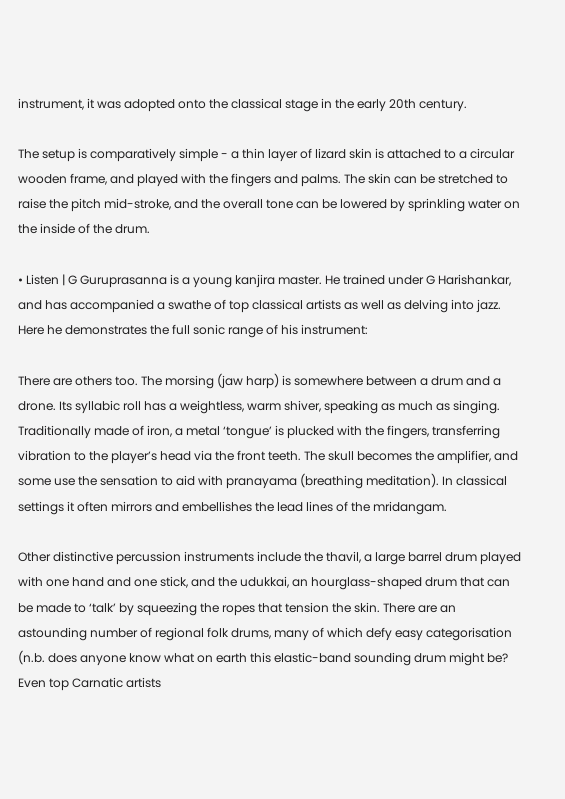instrument, it was adopted onto the classical stage in the early 20th century.

The setup is comparatively simple - a thin layer of lizard skin is attached to a circular wooden frame, and played with the fingers and palms. The skin can be stretched to raise the pitch mid-stroke, and the overall tone can be lowered by sprinkling water on the inside of the drum.

• Listen | G Guruprasanna is a young kanjira master. He trained under G Harishankar, and has accompanied a swathe of top classical artists as well as delving into jazz. Here he demonstrates the full sonic range of his instrument:

There are others too. The morsing (jaw harp) is somewhere between a drum and a drone. Its syllabic roll has a weightless, warm shiver, speaking as much as singing. Traditionally made of iron, a metal ‘tongue’ is plucked with the fingers, transferring vibration to the player’s head via the front teeth. The skull becomes the amplifier, and some use the sensation to aid with pranayama (breathing meditation). In classical settings it often mirrors and embellishes the lead lines of the mridangam.

Other distinctive percussion instruments include the thavil, a large barrel drum played with one hand and one stick, and the udukkai, an hourglass-shaped drum that can be made to ‘talk’ by squeezing the ropes that tension the skin. There are an astounding number of regional folk drums, many of which defy easy categorisation (n.b. does anyone know what on earth this elastic-band sounding drum might be? Even top Carnatic artists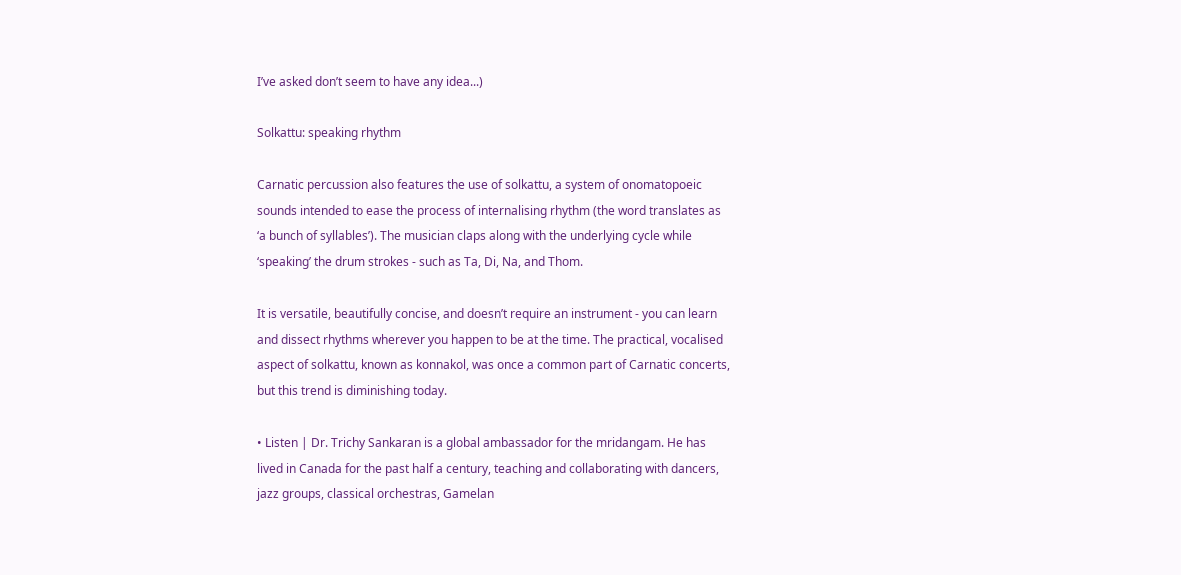I’ve asked don’t seem to have any idea...)

Solkattu: speaking rhythm

Carnatic percussion also features the use of solkattu, a system of onomatopoeic sounds intended to ease the process of internalising rhythm (the word translates as ‘a bunch of syllables’). The musician claps along with the underlying cycle while ‘speaking’ the drum strokes - such as Ta, Di, Na, and Thom.

It is versatile, beautifully concise, and doesn’t require an instrument - you can learn and dissect rhythms wherever you happen to be at the time. The practical, vocalised aspect of solkattu, known as konnakol, was once a common part of Carnatic concerts, but this trend is diminishing today.

• Listen | Dr. Trichy Sankaran is a global ambassador for the mridangam. He has lived in Canada for the past half a century, teaching and collaborating with dancers, jazz groups, classical orchestras, Gamelan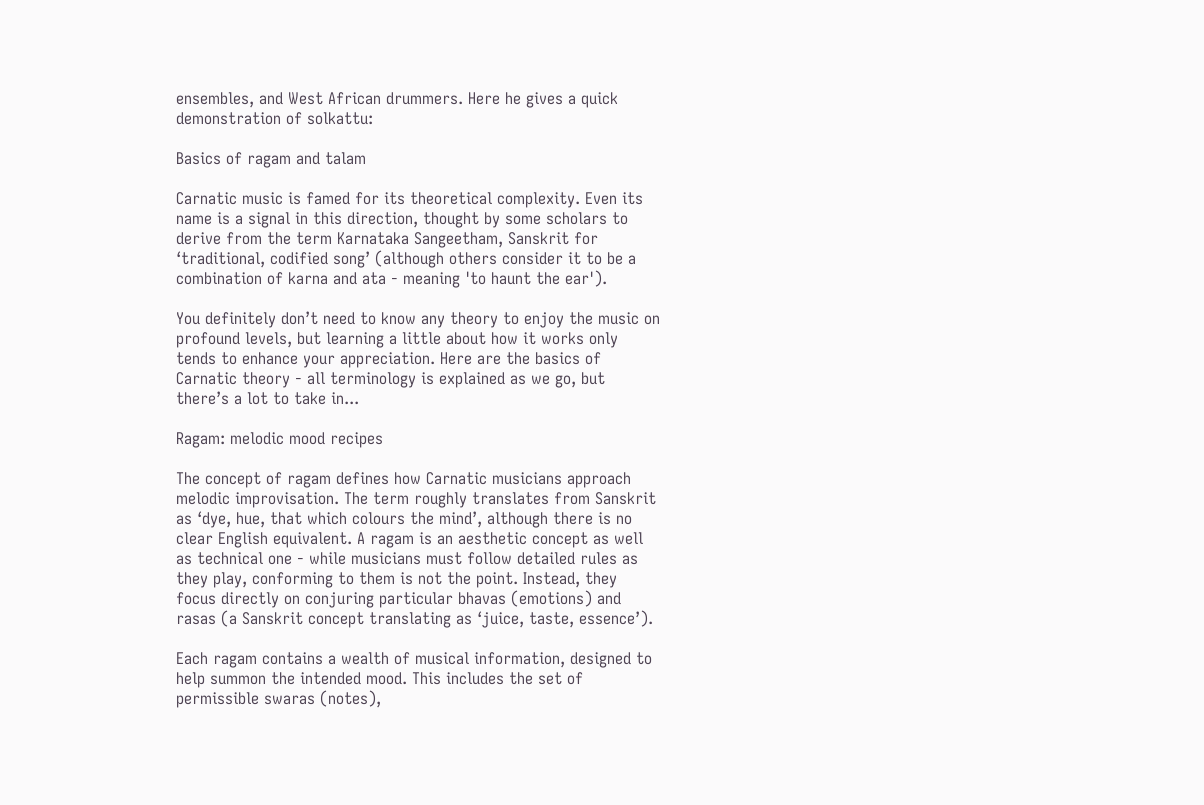ensembles, and West African drummers. Here he gives a quick demonstration of solkattu:

Basics of ragam and talam

Carnatic music is famed for its theoretical complexity. Even its name is a signal in this direction, thought by some scholars to derive from the term Karnataka Sangeetham, Sanskrit for ‘traditional, codified song’ (although others consider it to be a combination of karna and ata - meaning 'to haunt the ear').

You definitely don’t need to know any theory to enjoy the music on profound levels, but learning a little about how it works only tends to enhance your appreciation. Here are the basics of Carnatic theory - all terminology is explained as we go, but there’s a lot to take in...

Ragam: melodic mood recipes

The concept of ragam defines how Carnatic musicians approach melodic improvisation. The term roughly translates from Sanskrit as ‘dye, hue, that which colours the mind’, although there is no clear English equivalent. A ragam is an aesthetic concept as well as technical one - while musicians must follow detailed rules as they play, conforming to them is not the point. Instead, they focus directly on conjuring particular bhavas (emotions) and rasas (a Sanskrit concept translating as ‘juice, taste, essence’).

Each ragam contains a wealth of musical information, designed to help summon the intended mood. This includes the set of permissible swaras (notes),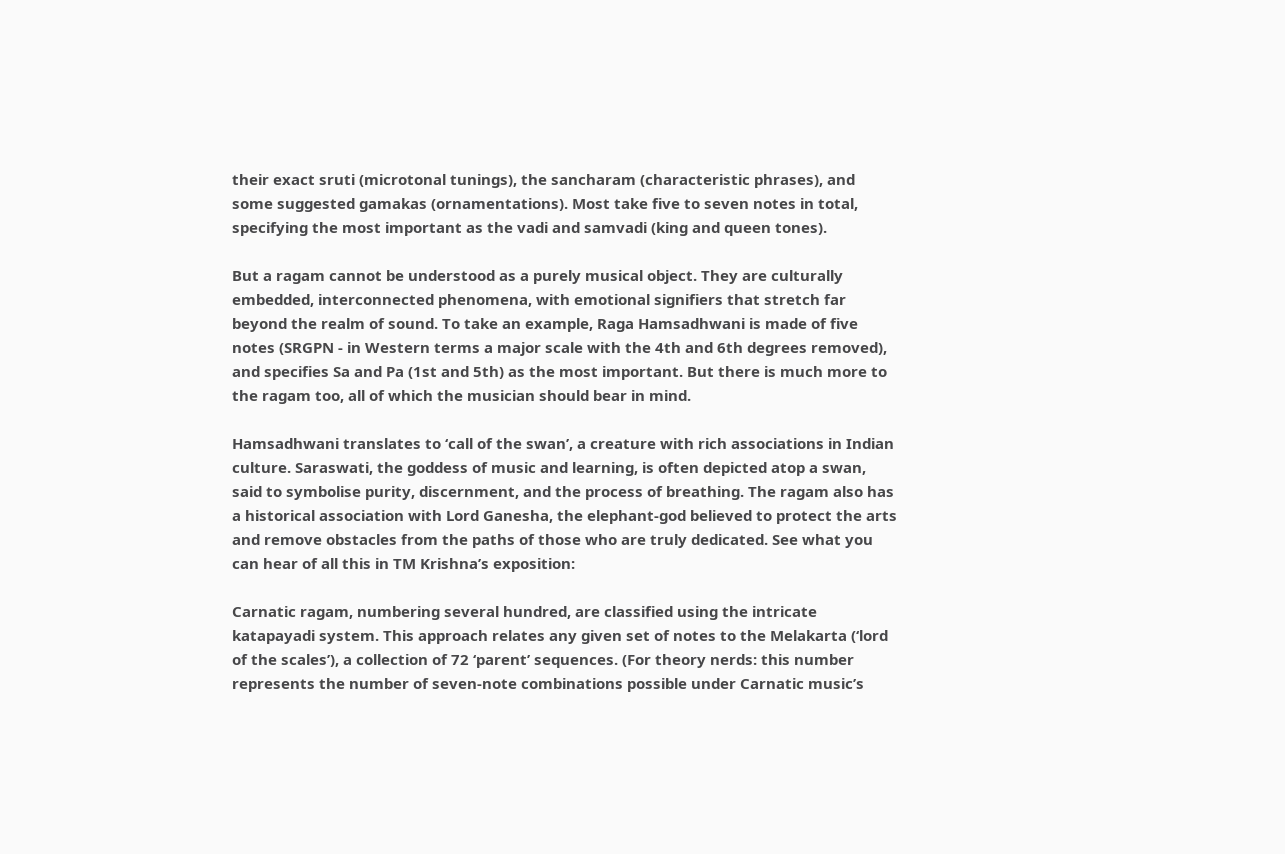their exact sruti (microtonal tunings), the sancharam (characteristic phrases), and some suggested gamakas (ornamentations). Most take five to seven notes in total, specifying the most important as the vadi and samvadi (king and queen tones).

But a ragam cannot be understood as a purely musical object. They are culturally embedded, interconnected phenomena, with emotional signifiers that stretch far beyond the realm of sound. To take an example, Raga Hamsadhwani is made of five notes (SRGPN - in Western terms a major scale with the 4th and 6th degrees removed), and specifies Sa and Pa (1st and 5th) as the most important. But there is much more to the ragam too, all of which the musician should bear in mind.

Hamsadhwani translates to ‘call of the swan’, a creature with rich associations in Indian culture. Saraswati, the goddess of music and learning, is often depicted atop a swan, said to symbolise purity, discernment, and the process of breathing. The ragam also has a historical association with Lord Ganesha, the elephant-god believed to protect the arts and remove obstacles from the paths of those who are truly dedicated. See what you can hear of all this in TM Krishna’s exposition:

Carnatic ragam, numbering several hundred, are classified using the intricate katapayadi system. This approach relates any given set of notes to the Melakarta (‘lord of the scales’), a collection of 72 ‘parent’ sequences. (For theory nerds: this number represents the number of seven-note combinations possible under Carnatic music’s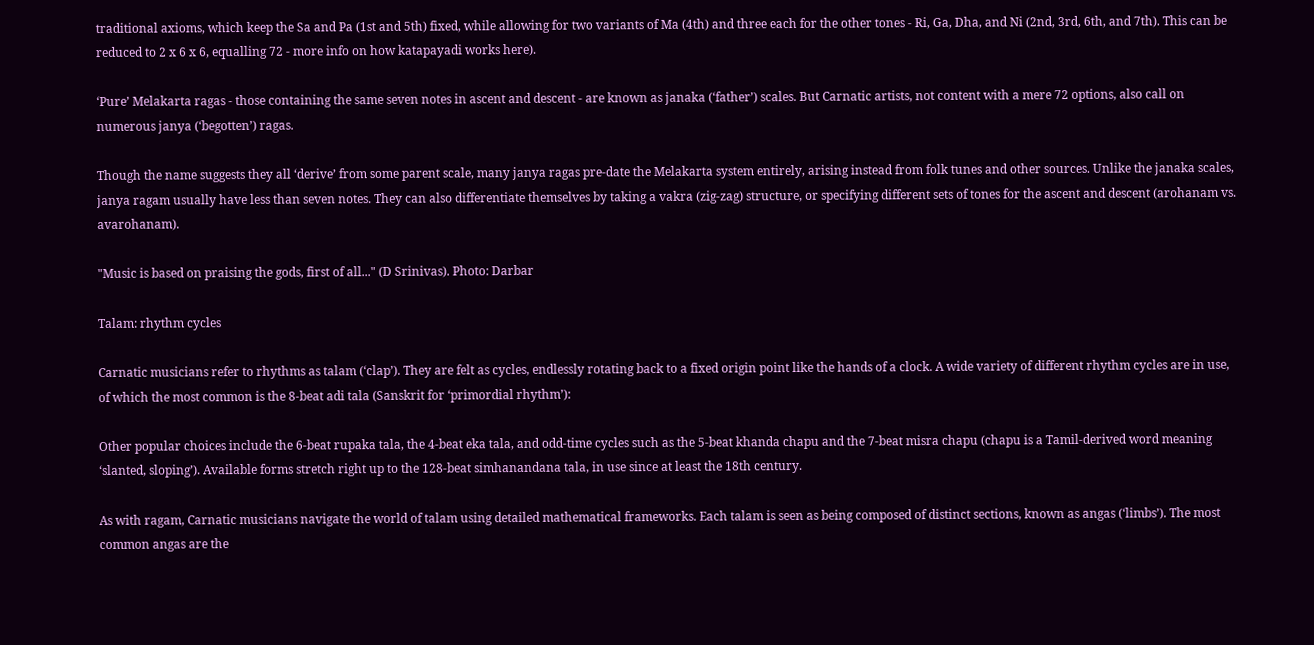traditional axioms, which keep the Sa and Pa (1st and 5th) fixed, while allowing for two variants of Ma (4th) and three each for the other tones - Ri, Ga, Dha, and Ni (2nd, 3rd, 6th, and 7th). This can be reduced to 2 x 6 x 6, equalling 72 - more info on how katapayadi works here).

‘Pure’ Melakarta ragas - those containing the same seven notes in ascent and descent - are known as janaka (‘father’) scales. But Carnatic artists, not content with a mere 72 options, also call on numerous janya (‘begotten’) ragas.

Though the name suggests they all ‘derive’ from some parent scale, many janya ragas pre-date the Melakarta system entirely, arising instead from folk tunes and other sources. Unlike the janaka scales, janya ragam usually have less than seven notes. They can also differentiate themselves by taking a vakra (zig-zag) structure, or specifying different sets of tones for the ascent and descent (arohanam vs. avarohanam).

"Music is based on praising the gods, first of all..." (D Srinivas). Photo: Darbar

Talam: rhythm cycles

Carnatic musicians refer to rhythms as talam (‘clap’). They are felt as cycles, endlessly rotating back to a fixed origin point like the hands of a clock. A wide variety of different rhythm cycles are in use, of which the most common is the 8-beat adi tala (Sanskrit for ‘primordial rhythm’):

Other popular choices include the 6-beat rupaka tala, the 4-beat eka tala, and odd-time cycles such as the 5-beat khanda chapu and the 7-beat misra chapu (chapu is a Tamil-derived word meaning ‘slanted, sloping’). Available forms stretch right up to the 128-beat simhanandana tala, in use since at least the 18th century.

As with ragam, Carnatic musicians navigate the world of talam using detailed mathematical frameworks. Each talam is seen as being composed of distinct sections, known as angas (‘limbs’). The most common angas are the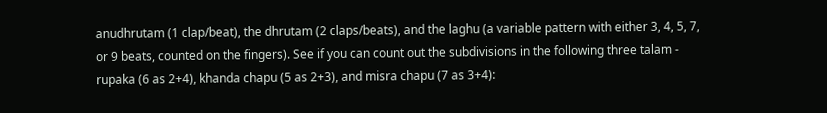anudhrutam (1 clap/beat), the dhrutam (2 claps/beats), and the laghu (a variable pattern with either 3, 4, 5, 7, or 9 beats, counted on the fingers). See if you can count out the subdivisions in the following three talam - rupaka (6 as 2+4), khanda chapu (5 as 2+3), and misra chapu (7 as 3+4):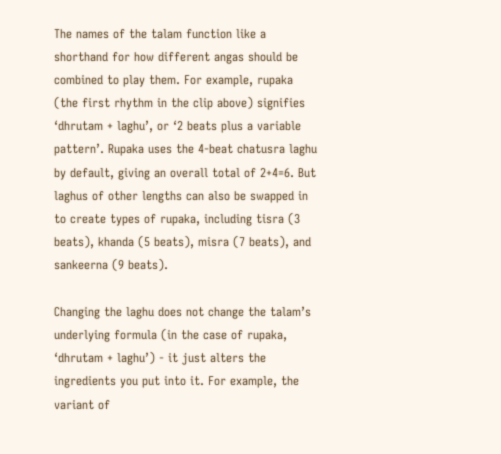The names of the talam function like a shorthand for how different angas should be combined to play them. For example, rupaka (the first rhythm in the clip above) signifies ‘dhrutam + laghu’, or ‘2 beats plus a variable pattern’. Rupaka uses the 4-beat chatusra laghu by default, giving an overall total of 2+4=6. But laghus of other lengths can also be swapped in to create types of rupaka, including tisra (3 beats), khanda (5 beats), misra (7 beats), and sankeerna (9 beats).

Changing the laghu does not change the talam’s underlying formula (in the case of rupaka, ‘dhrutam + laghu’) - it just alters the ingredients you put into it. For example, the variant of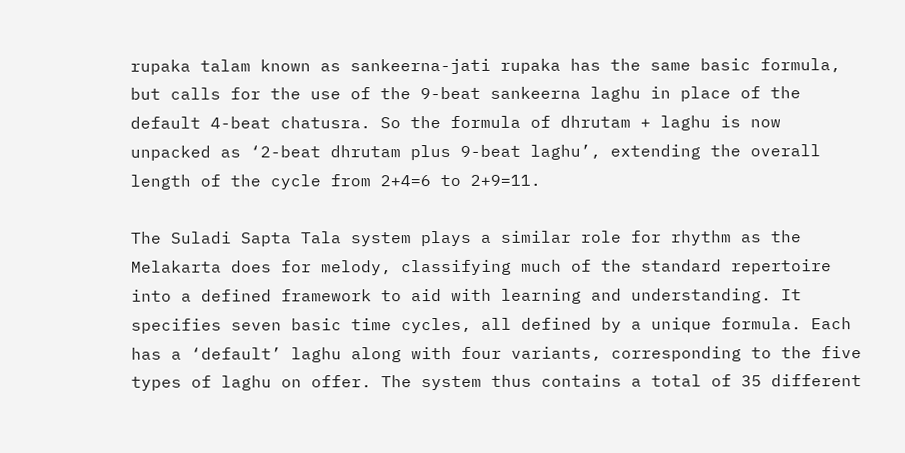rupaka talam known as sankeerna-jati rupaka has the same basic formula, but calls for the use of the 9-beat sankeerna laghu in place of the default 4-beat chatusra. So the formula of dhrutam + laghu is now unpacked as ‘2-beat dhrutam plus 9-beat laghu’, extending the overall length of the cycle from 2+4=6 to 2+9=11.

The Suladi Sapta Tala system plays a similar role for rhythm as the Melakarta does for melody, classifying much of the standard repertoire into a defined framework to aid with learning and understanding. It specifies seven basic time cycles, all defined by a unique formula. Each has a ‘default’ laghu along with four variants, corresponding to the five types of laghu on offer. The system thus contains a total of 35 different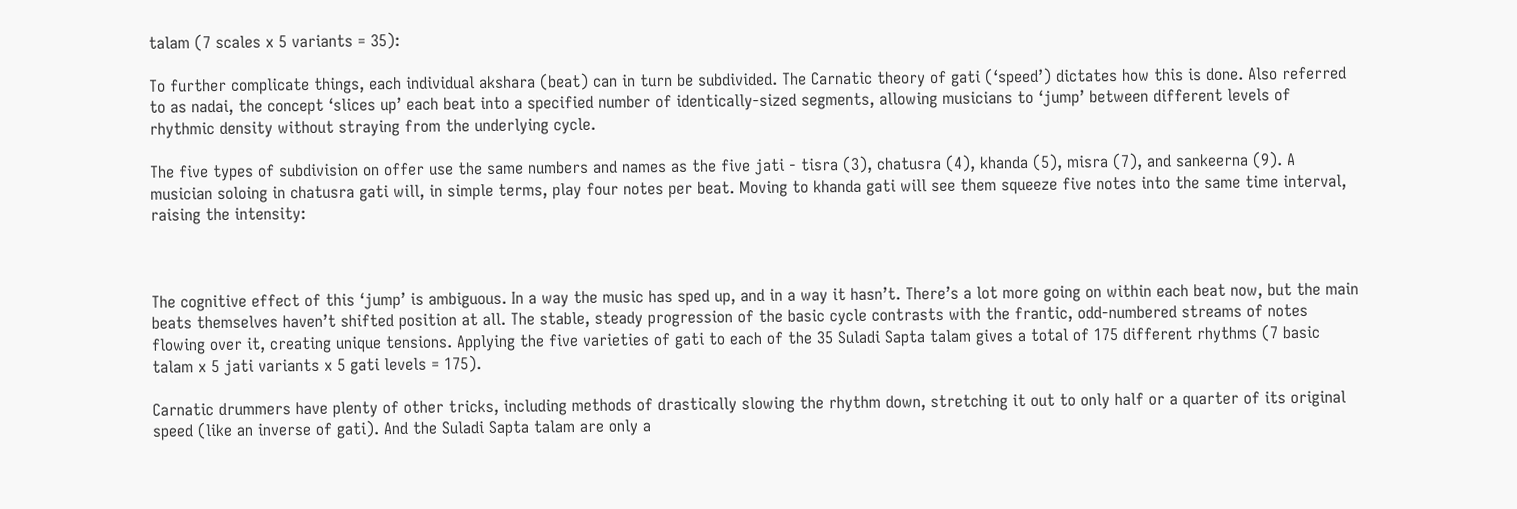talam (7 scales x 5 variants = 35):

To further complicate things, each individual akshara (beat) can in turn be subdivided. The Carnatic theory of gati (‘speed’) dictates how this is done. Also referred to as nadai, the concept ‘slices up’ each beat into a specified number of identically-sized segments, allowing musicians to ‘jump’ between different levels of rhythmic density without straying from the underlying cycle.

The five types of subdivision on offer use the same numbers and names as the five jati - tisra (3), chatusra (4), khanda (5), misra (7), and sankeerna (9). A musician soloing in chatusra gati will, in simple terms, play four notes per beat. Moving to khanda gati will see them squeeze five notes into the same time interval, raising the intensity:



The cognitive effect of this ‘jump’ is ambiguous. In a way the music has sped up, and in a way it hasn’t. There’s a lot more going on within each beat now, but the main beats themselves haven’t shifted position at all. The stable, steady progression of the basic cycle contrasts with the frantic, odd-numbered streams of notes flowing over it, creating unique tensions. Applying the five varieties of gati to each of the 35 Suladi Sapta talam gives a total of 175 different rhythms (7 basic talam x 5 jati variants x 5 gati levels = 175).

Carnatic drummers have plenty of other tricks, including methods of drastically slowing the rhythm down, stretching it out to only half or a quarter of its original speed (like an inverse of gati). And the Suladi Sapta talam are only a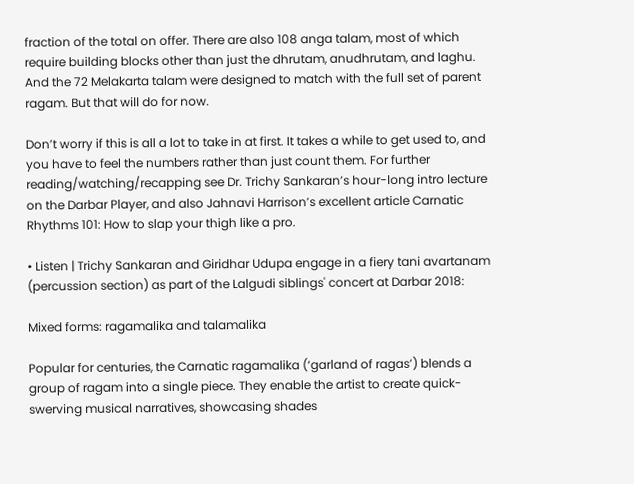fraction of the total on offer. There are also 108 anga talam, most of which require building blocks other than just the dhrutam, anudhrutam, and laghu. And the 72 Melakarta talam were designed to match with the full set of parent ragam. But that will do for now.

Don’t worry if this is all a lot to take in at first. It takes a while to get used to, and you have to feel the numbers rather than just count them. For further reading/watching/recapping see Dr. Trichy Sankaran’s hour-long intro lecture on the Darbar Player, and also Jahnavi Harrison’s excellent article Carnatic Rhythms 101: How to slap your thigh like a pro.

• Listen | Trichy Sankaran and Giridhar Udupa engage in a fiery tani avartanam (percussion section) as part of the Lalgudi siblings' concert at Darbar 2018:

Mixed forms: ragamalika and talamalika

Popular for centuries, the Carnatic ragamalika (‘garland of ragas’) blends a group of ragam into a single piece. They enable the artist to create quick-swerving musical narratives, showcasing shades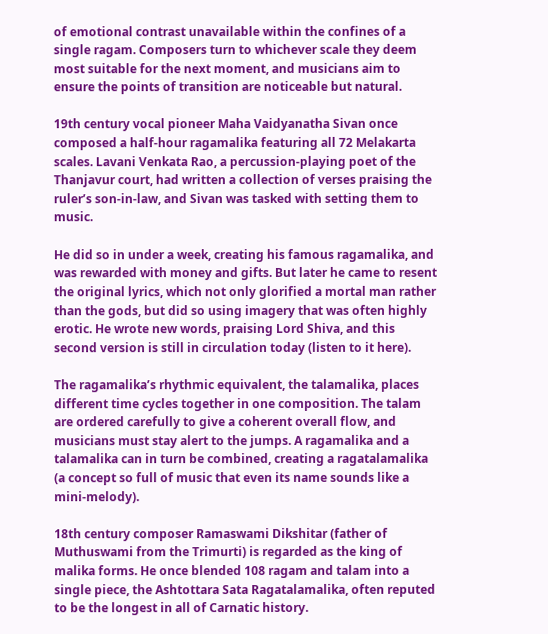of emotional contrast unavailable within the confines of a single ragam. Composers turn to whichever scale they deem most suitable for the next moment, and musicians aim to ensure the points of transition are noticeable but natural.

19th century vocal pioneer Maha Vaidyanatha Sivan once composed a half-hour ragamalika featuring all 72 Melakarta scales. Lavani Venkata Rao, a percussion-playing poet of the Thanjavur court, had written a collection of verses praising the ruler’s son-in-law, and Sivan was tasked with setting them to music.

He did so in under a week, creating his famous ragamalika, and was rewarded with money and gifts. But later he came to resent the original lyrics, which not only glorified a mortal man rather than the gods, but did so using imagery that was often highly erotic. He wrote new words, praising Lord Shiva, and this second version is still in circulation today (listen to it here).

The ragamalika’s rhythmic equivalent, the talamalika, places different time cycles together in one composition. The talam are ordered carefully to give a coherent overall flow, and musicians must stay alert to the jumps. A ragamalika and a talamalika can in turn be combined, creating a ragatalamalika (a concept so full of music that even its name sounds like a mini-melody).

18th century composer Ramaswami Dikshitar (father of Muthuswami from the Trimurti) is regarded as the king of malika forms. He once blended 108 ragam and talam into a single piece, the Ashtottara Sata Ragatalamalika, often reputed to be the longest in all of Carnatic history.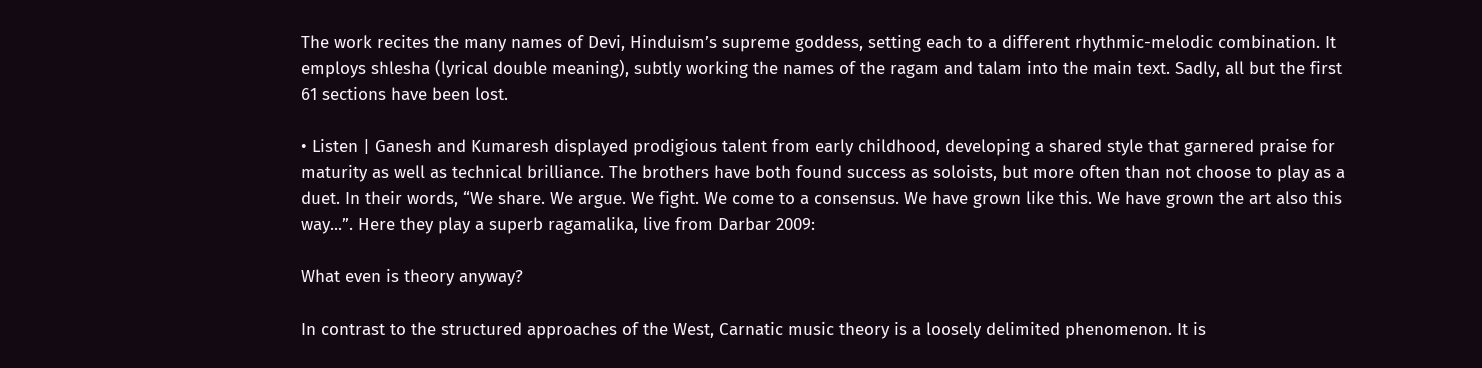The work recites the many names of Devi, Hinduism’s supreme goddess, setting each to a different rhythmic-melodic combination. It employs shlesha (lyrical double meaning), subtly working the names of the ragam and talam into the main text. Sadly, all but the first 61 sections have been lost.

• Listen | Ganesh and Kumaresh displayed prodigious talent from early childhood, developing a shared style that garnered praise for maturity as well as technical brilliance. The brothers have both found success as soloists, but more often than not choose to play as a duet. In their words, “We share. We argue. We fight. We come to a consensus. We have grown like this. We have grown the art also this way...”. Here they play a superb ragamalika, live from Darbar 2009:

What even is theory anyway?

In contrast to the structured approaches of the West, Carnatic music theory is a loosely delimited phenomenon. It is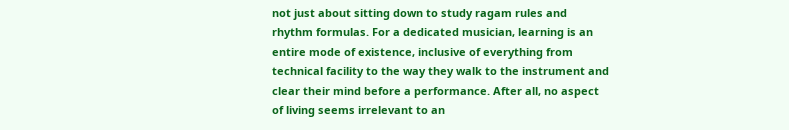not just about sitting down to study ragam rules and rhythm formulas. For a dedicated musician, learning is an entire mode of existence, inclusive of everything from technical facility to the way they walk to the instrument and clear their mind before a performance. After all, no aspect of living seems irrelevant to an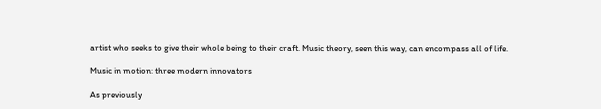artist who seeks to give their whole being to their craft. Music theory, seen this way, can encompass all of life.

Music in motion: three modern innovators

As previously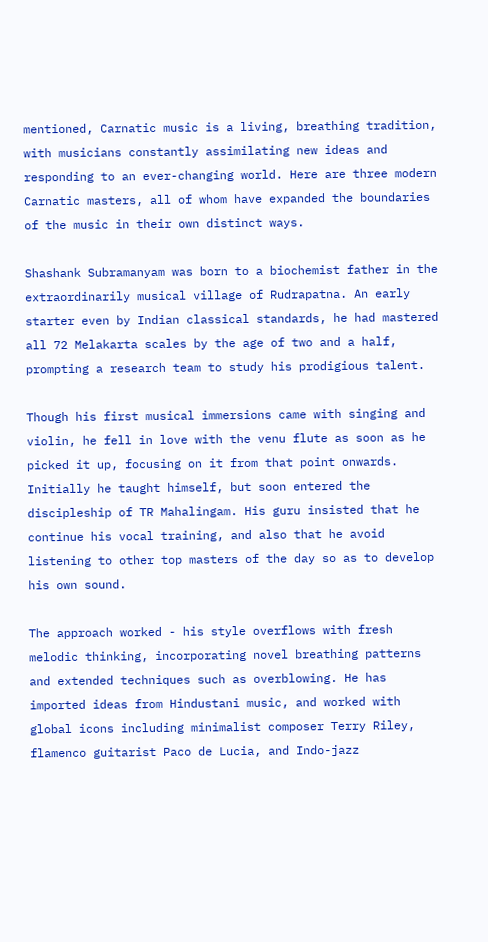mentioned, Carnatic music is a living, breathing tradition, with musicians constantly assimilating new ideas and responding to an ever-changing world. Here are three modern Carnatic masters, all of whom have expanded the boundaries of the music in their own distinct ways.

Shashank Subramanyam was born to a biochemist father in the extraordinarily musical village of Rudrapatna. An early starter even by Indian classical standards, he had mastered all 72 Melakarta scales by the age of two and a half, prompting a research team to study his prodigious talent.

Though his first musical immersions came with singing and violin, he fell in love with the venu flute as soon as he picked it up, focusing on it from that point onwards. Initially he taught himself, but soon entered the discipleship of TR Mahalingam. His guru insisted that he continue his vocal training, and also that he avoid listening to other top masters of the day so as to develop his own sound.

The approach worked - his style overflows with fresh melodic thinking, incorporating novel breathing patterns and extended techniques such as overblowing. He has imported ideas from Hindustani music, and worked with global icons including minimalist composer Terry Riley, flamenco guitarist Paco de Lucia, and Indo-jazz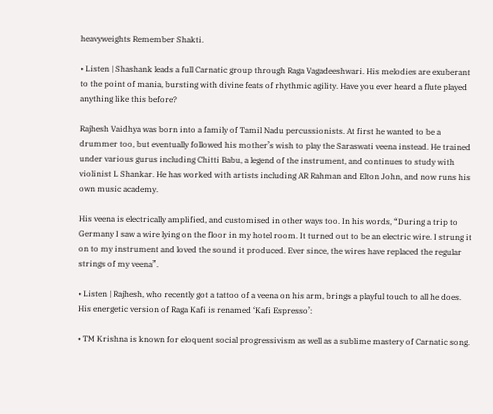heavyweights Remember Shakti.

• Listen | Shashank leads a full Carnatic group through Raga Vagadeeshwari. His melodies are exuberant to the point of mania, bursting with divine feats of rhythmic agility. Have you ever heard a flute played anything like this before?

Rajhesh Vaidhya was born into a family of Tamil Nadu percussionists. At first he wanted to be a drummer too, but eventually followed his mother’s wish to play the Saraswati veena instead. He trained under various gurus including Chitti Babu, a legend of the instrument, and continues to study with violinist L Shankar. He has worked with artists including AR Rahman and Elton John, and now runs his own music academy.

His veena is electrically amplified, and customised in other ways too. In his words, “During a trip to Germany I saw a wire lying on the floor in my hotel room. It turned out to be an electric wire. I strung it on to my instrument and loved the sound it produced. Ever since, the wires have replaced the regular strings of my veena”.

• Listen | Rajhesh, who recently got a tattoo of a veena on his arm, brings a playful touch to all he does. His energetic version of Raga Kafi is renamed ‘Kafi Espresso’:

• TM Krishna is known for eloquent social progressivism as well as a sublime mastery of Carnatic song.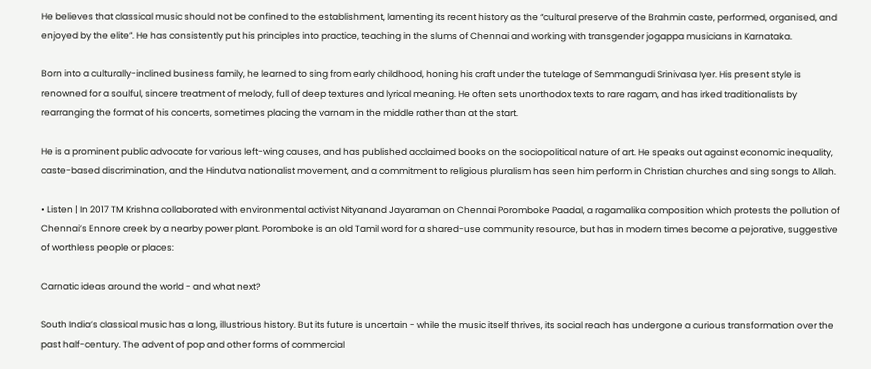He believes that classical music should not be confined to the establishment, lamenting its recent history as the “cultural preserve of the Brahmin caste, performed, organised, and enjoyed by the elite”. He has consistently put his principles into practice, teaching in the slums of Chennai and working with transgender jogappa musicians in Karnataka.

Born into a culturally-inclined business family, he learned to sing from early childhood, honing his craft under the tutelage of Semmangudi Srinivasa Iyer. His present style is renowned for a soulful, sincere treatment of melody, full of deep textures and lyrical meaning. He often sets unorthodox texts to rare ragam, and has irked traditionalists by rearranging the format of his concerts, sometimes placing the varnam in the middle rather than at the start.

He is a prominent public advocate for various left-wing causes, and has published acclaimed books on the sociopolitical nature of art. He speaks out against economic inequality, caste-based discrimination, and the Hindutva nationalist movement, and a commitment to religious pluralism has seen him perform in Christian churches and sing songs to Allah.

• Listen | In 2017 TM Krishna collaborated with environmental activist Nityanand Jayaraman on Chennai Poromboke Paadal, a ragamalika composition which protests the pollution of Chennai’s Ennore creek by a nearby power plant. Poromboke is an old Tamil word for a shared-use community resource, but has in modern times become a pejorative, suggestive of worthless people or places:

Carnatic ideas around the world - and what next?

South India’s classical music has a long, illustrious history. But its future is uncertain - while the music itself thrives, its social reach has undergone a curious transformation over the past half-century. The advent of pop and other forms of commercial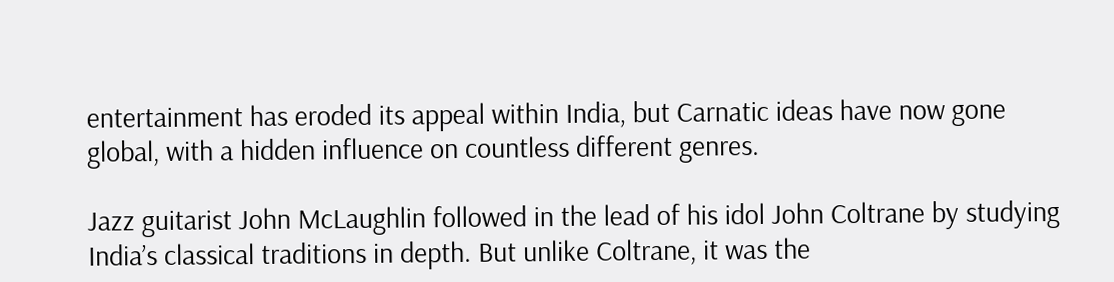entertainment has eroded its appeal within India, but Carnatic ideas have now gone global, with a hidden influence on countless different genres.

Jazz guitarist John McLaughlin followed in the lead of his idol John Coltrane by studying India’s classical traditions in depth. But unlike Coltrane, it was the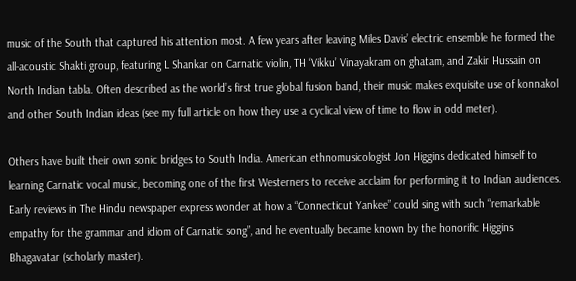music of the South that captured his attention most. A few years after leaving Miles Davis’ electric ensemble he formed the all-acoustic Shakti group, featuring L Shankar on Carnatic violin, TH ‘Vikku’ Vinayakram on ghatam, and Zakir Hussain on North Indian tabla. Often described as the world’s first true global fusion band, their music makes exquisite use of konnakol and other South Indian ideas (see my full article on how they use a cyclical view of time to flow in odd meter).

Others have built their own sonic bridges to South India. American ethnomusicologist Jon Higgins dedicated himself to learning Carnatic vocal music, becoming one of the first Westerners to receive acclaim for performing it to Indian audiences. Early reviews in The Hindu newspaper express wonder at how a “Connecticut Yankee” could sing with such “remarkable empathy for the grammar and idiom of Carnatic song”, and he eventually became known by the honorific Higgins Bhagavatar (scholarly master).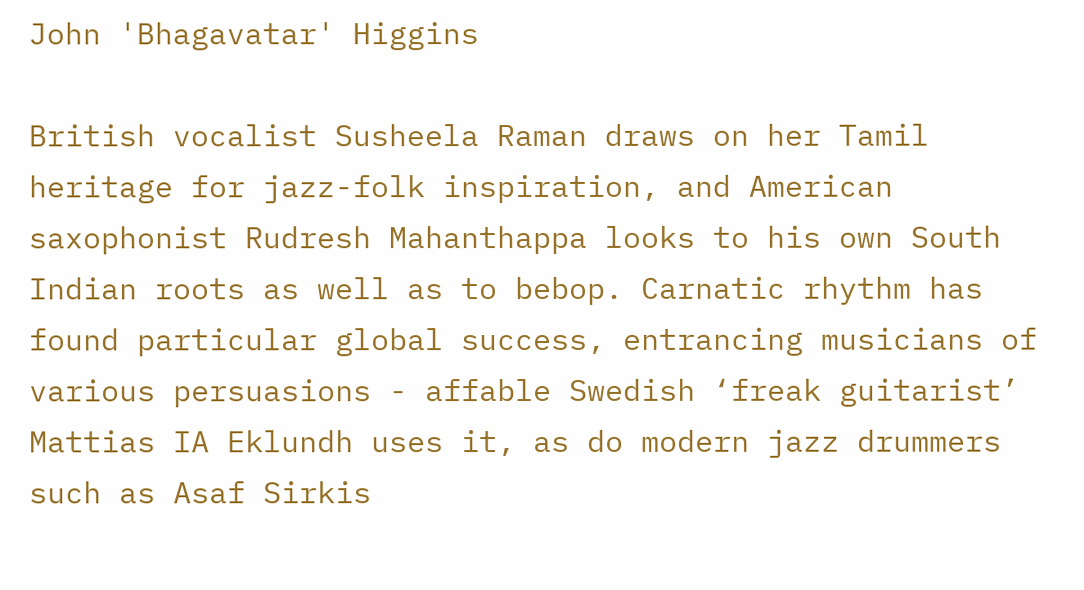John 'Bhagavatar' Higgins

British vocalist Susheela Raman draws on her Tamil heritage for jazz-folk inspiration, and American saxophonist Rudresh Mahanthappa looks to his own South Indian roots as well as to bebop. Carnatic rhythm has found particular global success, entrancing musicians of various persuasions - affable Swedish ‘freak guitarist’ Mattias IA Eklundh uses it, as do modern jazz drummers such as Asaf Sirkis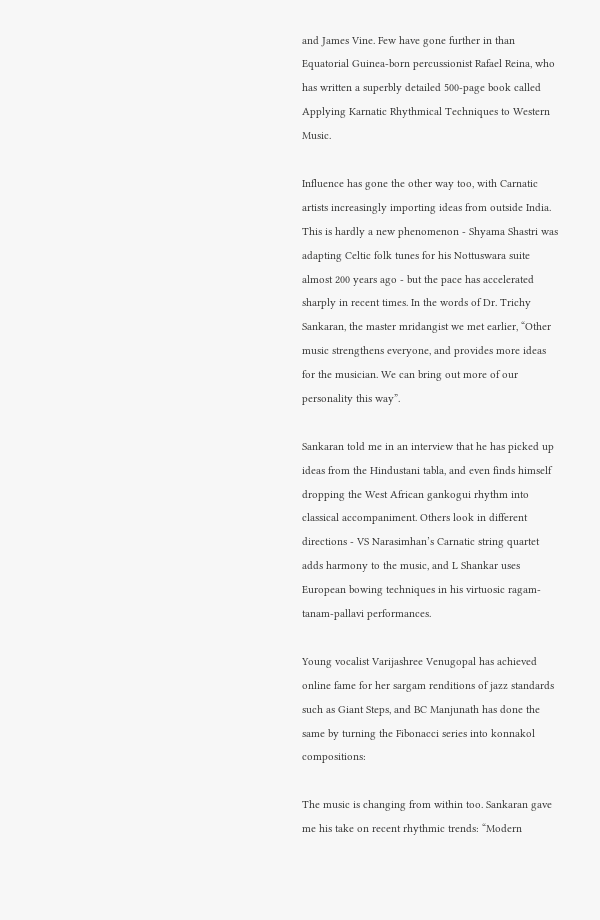and James Vine. Few have gone further in than Equatorial Guinea-born percussionist Rafael Reina, who has written a superbly detailed 500-page book called Applying Karnatic Rhythmical Techniques to Western Music.

Influence has gone the other way too, with Carnatic artists increasingly importing ideas from outside India. This is hardly a new phenomenon - Shyama Shastri was adapting Celtic folk tunes for his Nottuswara suite almost 200 years ago - but the pace has accelerated sharply in recent times. In the words of Dr. Trichy Sankaran, the master mridangist we met earlier, “Other music strengthens everyone, and provides more ideas for the musician. We can bring out more of our personality this way”.

Sankaran told me in an interview that he has picked up ideas from the Hindustani tabla, and even finds himself dropping the West African gankogui rhythm into classical accompaniment. Others look in different directions - VS Narasimhan’s Carnatic string quartet adds harmony to the music, and L Shankar uses European bowing techniques in his virtuosic ragam-tanam-pallavi performances.

Young vocalist Varijashree Venugopal has achieved online fame for her sargam renditions of jazz standards such as Giant Steps, and BC Manjunath has done the same by turning the Fibonacci series into konnakol compositions:

The music is changing from within too. Sankaran gave me his take on recent rhythmic trends: “Modern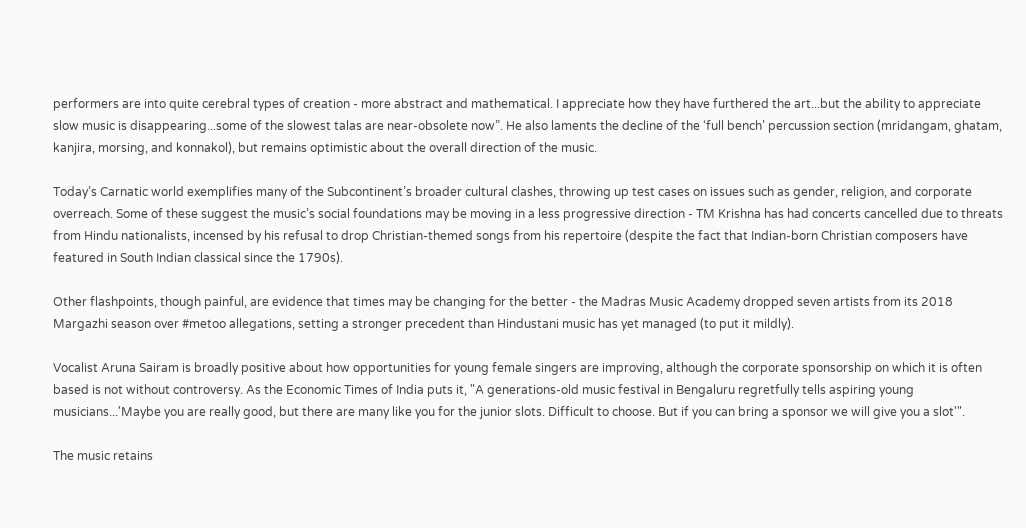performers are into quite cerebral types of creation - more abstract and mathematical. I appreciate how they have furthered the art...but the ability to appreciate slow music is disappearing...some of the slowest talas are near-obsolete now”. He also laments the decline of the ‘full bench’ percussion section (mridangam, ghatam, kanjira, morsing, and konnakol), but remains optimistic about the overall direction of the music.

Today’s Carnatic world exemplifies many of the Subcontinent’s broader cultural clashes, throwing up test cases on issues such as gender, religion, and corporate overreach. Some of these suggest the music’s social foundations may be moving in a less progressive direction - TM Krishna has had concerts cancelled due to threats from Hindu nationalists, incensed by his refusal to drop Christian-themed songs from his repertoire (despite the fact that Indian-born Christian composers have featured in South Indian classical since the 1790s).

Other flashpoints, though painful, are evidence that times may be changing for the better - the Madras Music Academy dropped seven artists from its 2018 Margazhi season over #metoo allegations, setting a stronger precedent than Hindustani music has yet managed (to put it mildly).

Vocalist Aruna Sairam is broadly positive about how opportunities for young female singers are improving, although the corporate sponsorship on which it is often based is not without controversy. As the Economic Times of India puts it, "A generations-old music festival in Bengaluru regretfully tells aspiring young musicians...'Maybe you are really good, but there are many like you for the junior slots. Difficult to choose. But if you can bring a sponsor we will give you a slot'".

The music retains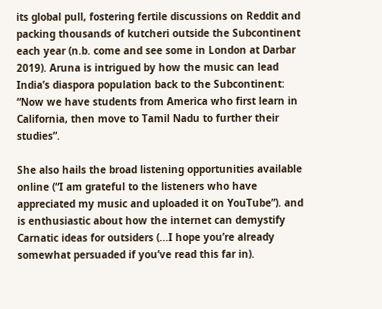its global pull, fostering fertile discussions on Reddit and packing thousands of kutcheri outside the Subcontinent each year (n.b. come and see some in London at Darbar 2019). Aruna is intrigued by how the music can lead India’s diaspora population back to the Subcontinent: “Now we have students from America who first learn in California, then move to Tamil Nadu to further their studies”.

She also hails the broad listening opportunities available online (“I am grateful to the listeners who have appreciated my music and uploaded it on YouTube”). and is enthusiastic about how the internet can demystify Carnatic ideas for outsiders (...I hope you’re already somewhat persuaded if you’ve read this far in).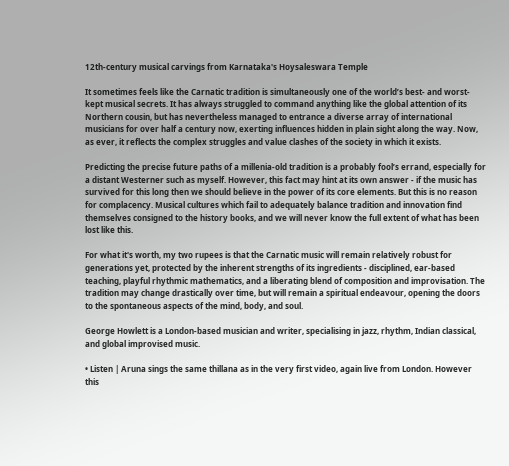12th-century musical carvings from Karnataka's Hoysaleswara Temple

It sometimes feels like the Carnatic tradition is simultaneously one of the world’s best- and worst-kept musical secrets. It has always struggled to command anything like the global attention of its Northern cousin, but has nevertheless managed to entrance a diverse array of international musicians for over half a century now, exerting influences hidden in plain sight along the way. Now, as ever, it reflects the complex struggles and value clashes of the society in which it exists.

Predicting the precise future paths of a millenia-old tradition is a probably fool’s errand, especially for a distant Westerner such as myself. However, this fact may hint at its own answer - if the music has survived for this long then we should believe in the power of its core elements. But this is no reason for complacency. Musical cultures which fail to adequately balance tradition and innovation find themselves consigned to the history books, and we will never know the full extent of what has been lost like this.

For what it's worth, my two rupees is that the Carnatic music will remain relatively robust for generations yet, protected by the inherent strengths of its ingredients - disciplined, ear-based teaching, playful rhythmic mathematics, and a liberating blend of composition and improvisation. The tradition may change drastically over time, but will remain a spiritual endeavour, opening the doors to the spontaneous aspects of the mind, body, and soul.

George Howlett is a London-based musician and writer, specialising in jazz, rhythm, Indian classical, and global improvised music.

• Listen | Aruna sings the same thillana as in the very first video, again live from London. However this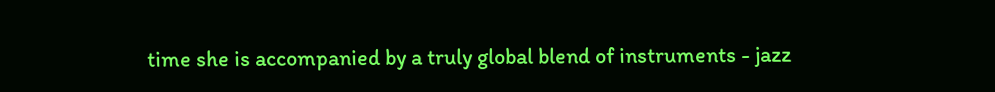time she is accompanied by a truly global blend of instruments - jazz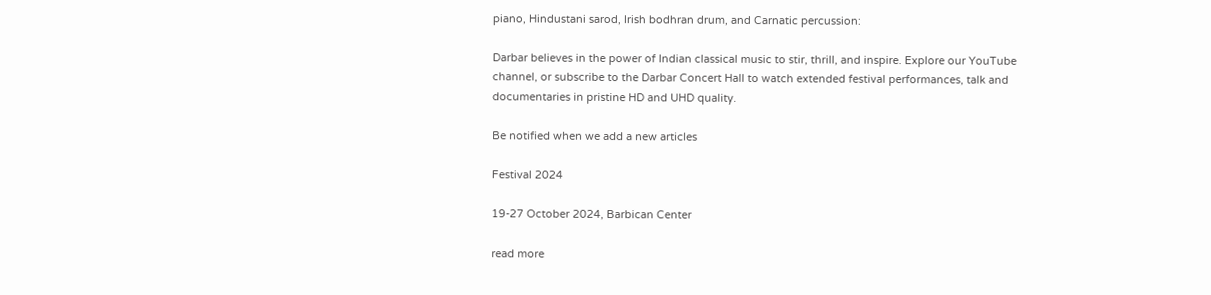piano, Hindustani sarod, Irish bodhran drum, and Carnatic percussion:

Darbar believes in the power of Indian classical music to stir, thrill, and inspire. Explore our YouTube channel, or subscribe to the Darbar Concert Hall to watch extended festival performances, talk and documentaries in pristine HD and UHD quality.

Be notified when we add a new articles

Festival 2024

19-27 October 2024, Barbican Center

read more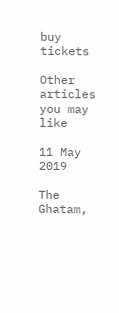buy tickets

Other articles you may like

11 May 2019

The Ghatam,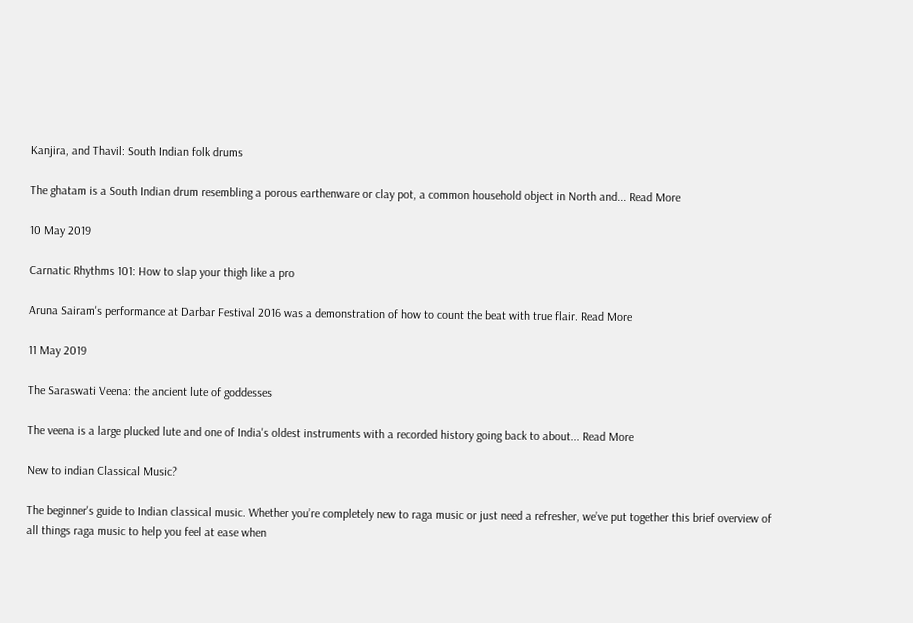Kanjira, and Thavil: South Indian folk drums

The ghatam is a South Indian drum resembling a porous earthenware or clay pot, a common household object in North and... Read More

10 May 2019

Carnatic Rhythms 101: How to slap your thigh like a pro

Aruna Sairam's performance at Darbar Festival 2016 was a demonstration of how to count the beat with true flair. Read More

11 May 2019

The Saraswati Veena: the ancient lute of goddesses

The veena is a large plucked lute and one of India's oldest instruments with a recorded history going back to about... Read More

New to indian Classical Music?

The beginner's guide to Indian classical music. Whether you’re completely new to raga music or just need a refresher, we’ve put together this brief overview of all things raga music to help you feel at ease when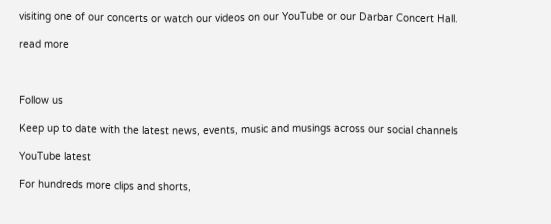visiting one of our concerts or watch our videos on our YouTube or our Darbar Concert Hall.

read more



Follow us

Keep up to date with the latest news, events, music and musings across our social channels

YouTube latest

For hundreds more clips and shorts,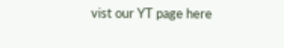vist our YT page here